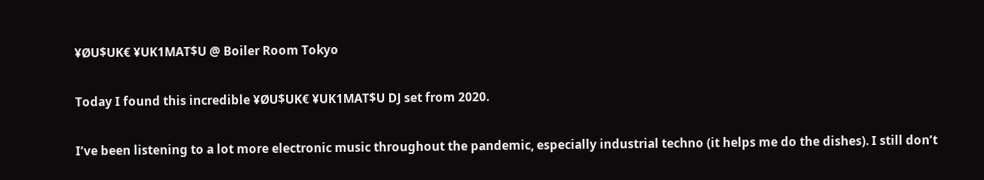¥ØU$UK€ ¥UK1MAT$U @ Boiler Room Tokyo

Today I found this incredible ¥ØU$UK€ ¥UK1MAT$U DJ set from 2020.

I’ve been listening to a lot more electronic music throughout the pandemic, especially industrial techno (it helps me do the dishes). I still don’t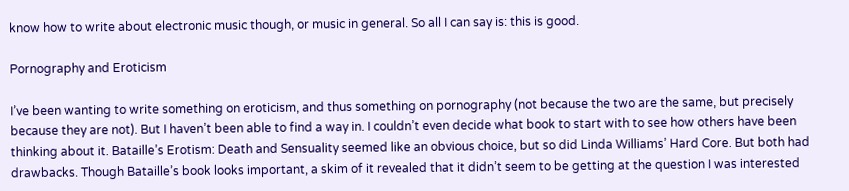know how to write about electronic music though, or music in general. So all I can say is: this is good.

Pornography and Eroticism

I’ve been wanting to write something on eroticism, and thus something on pornography (not because the two are the same, but precisely because they are not). But I haven’t been able to find a way in. I couldn’t even decide what book to start with to see how others have been thinking about it. Bataille’s Erotism: Death and Sensuality seemed like an obvious choice, but so did Linda Williams’ Hard Core. But both had drawbacks. Though Bataille’s book looks important, a skim of it revealed that it didn’t seem to be getting at the question I was interested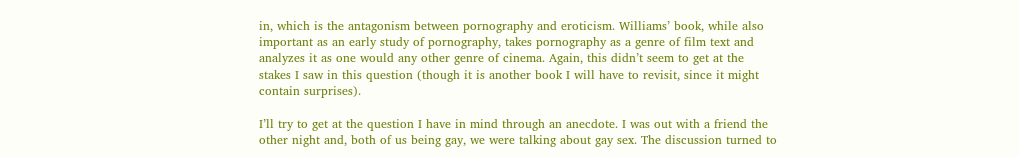in, which is the antagonism between pornography and eroticism. Williams’ book, while also important as an early study of pornography, takes pornography as a genre of film text and analyzes it as one would any other genre of cinema. Again, this didn’t seem to get at the stakes I saw in this question (though it is another book I will have to revisit, since it might contain surprises).

I’ll try to get at the question I have in mind through an anecdote. I was out with a friend the other night and, both of us being gay, we were talking about gay sex. The discussion turned to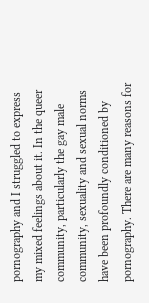pornography and I struggled to express my mixed feelings about it. In the queer community, particularly the gay male community, sexuality and sexual norms have been profoundly conditioned by pornography. There are many reasons for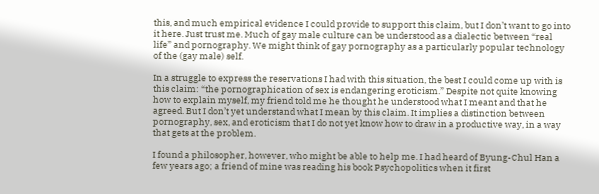this, and much empirical evidence I could provide to support this claim, but I don’t want to go into it here. Just trust me. Much of gay male culture can be understood as a dialectic between “real life” and pornography. We might think of gay pornography as a particularly popular technology of the (gay male) self.

In a struggle to express the reservations I had with this situation, the best I could come up with is this claim: “the pornographication of sex is endangering eroticism.” Despite not quite knowing how to explain myself, my friend told me he thought he understood what I meant and that he agreed. But I don’t yet understand what I mean by this claim. It implies a distinction between pornography, sex, and eroticism that I do not yet know how to draw in a productive way, in a way that gets at the problem.

I found a philosopher, however, who might be able to help me. I had heard of Byung-Chul Han a few years ago; a friend of mine was reading his book Psychopolitics when it first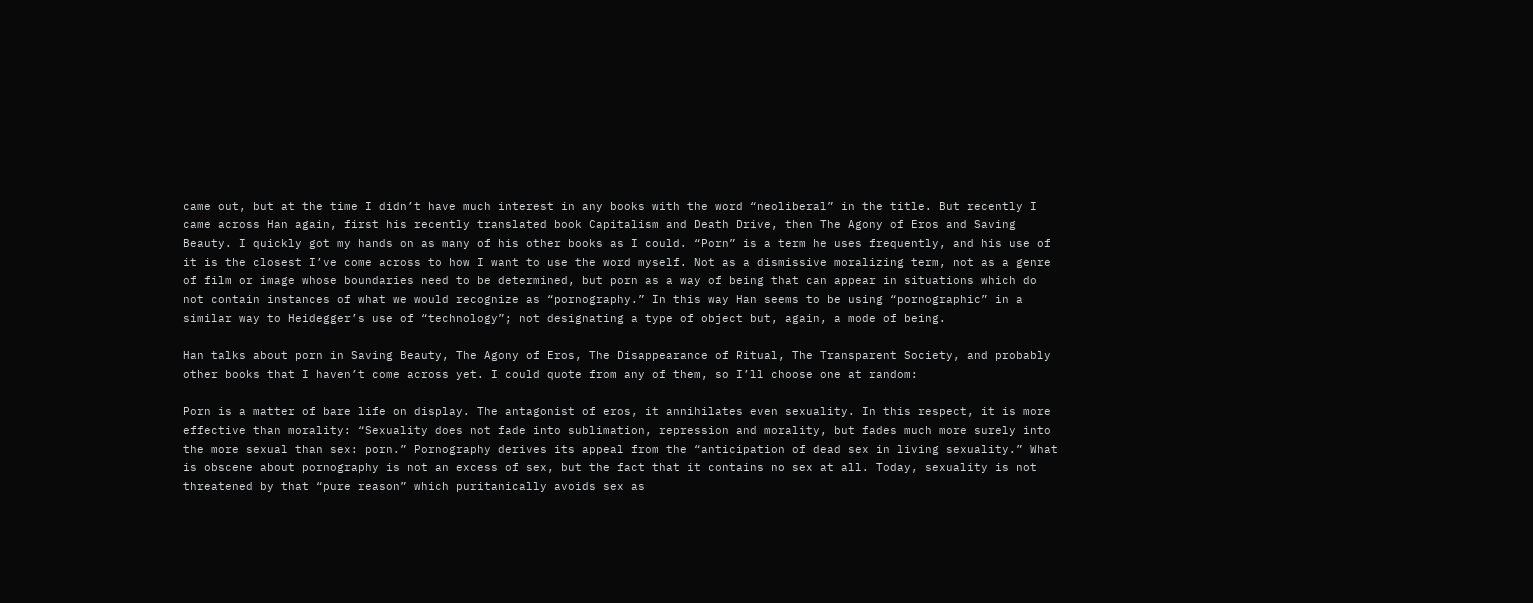came out, but at the time I didn’t have much interest in any books with the word “neoliberal” in the title. But recently I came across Han again, first his recently translated book Capitalism and Death Drive, then The Agony of Eros and Saving Beauty. I quickly got my hands on as many of his other books as I could. “Porn” is a term he uses frequently, and his use of it is the closest I’ve come across to how I want to use the word myself. Not as a dismissive moralizing term, not as a genre of film or image whose boundaries need to be determined, but porn as a way of being that can appear in situations which do not contain instances of what we would recognize as “pornography.” In this way Han seems to be using “pornographic” in a similar way to Heidegger’s use of “technology”; not designating a type of object but, again, a mode of being.

Han talks about porn in Saving Beauty, The Agony of Eros, The Disappearance of Ritual, The Transparent Society, and probably other books that I haven’t come across yet. I could quote from any of them, so I’ll choose one at random:

Porn is a matter of bare life on display. The antagonist of eros, it annihilates even sexuality. In this respect, it is more effective than morality: “Sexuality does not fade into sublimation, repression and morality, but fades much more surely into the more sexual than sex: porn.” Pornography derives its appeal from the “anticipation of dead sex in living sexuality.” What is obscene about pornography is not an excess of sex, but the fact that it contains no sex at all. Today, sexuality is not threatened by that “pure reason” which puritanically avoids sex as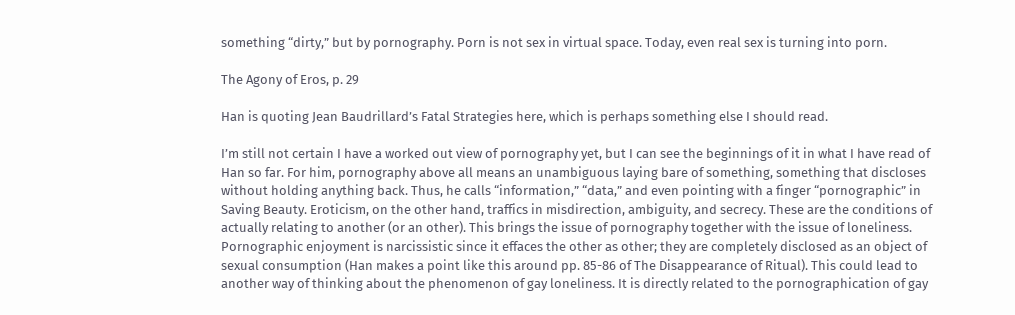something “dirty,” but by pornography. Porn is not sex in virtual space. Today, even real sex is turning into porn.

The Agony of Eros, p. 29

Han is quoting Jean Baudrillard’s Fatal Strategies here, which is perhaps something else I should read.

I’m still not certain I have a worked out view of pornography yet, but I can see the beginnings of it in what I have read of Han so far. For him, pornography above all means an unambiguous laying bare of something, something that discloses without holding anything back. Thus, he calls “information,” “data,” and even pointing with a finger “pornographic” in Saving Beauty. Eroticism, on the other hand, traffics in misdirection, ambiguity, and secrecy. These are the conditions of actually relating to another (or an other). This brings the issue of pornography together with the issue of loneliness. Pornographic enjoyment is narcissistic since it effaces the other as other; they are completely disclosed as an object of sexual consumption (Han makes a point like this around pp. 85-86 of The Disappearance of Ritual). This could lead to another way of thinking about the phenomenon of gay loneliness. It is directly related to the pornographication of gay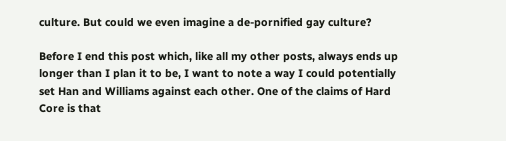culture. But could we even imagine a de-pornified gay culture?

Before I end this post which, like all my other posts, always ends up longer than I plan it to be, I want to note a way I could potentially set Han and Williams against each other. One of the claims of Hard Core is that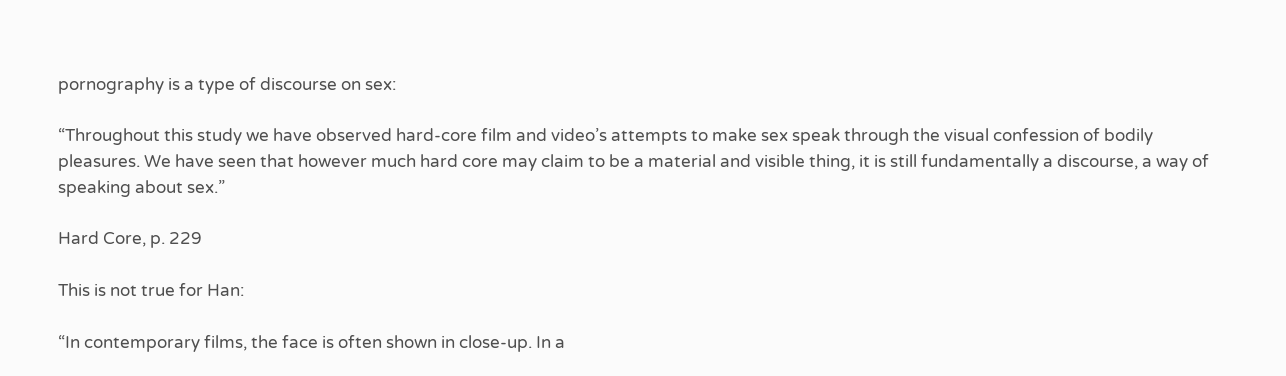pornography is a type of discourse on sex:

“Throughout this study we have observed hard-core film and video’s attempts to make sex speak through the visual confession of bodily pleasures. We have seen that however much hard core may claim to be a material and visible thing, it is still fundamentally a discourse, a way of speaking about sex.”

Hard Core, p. 229

This is not true for Han:

“In contemporary films, the face is often shown in close-up. In a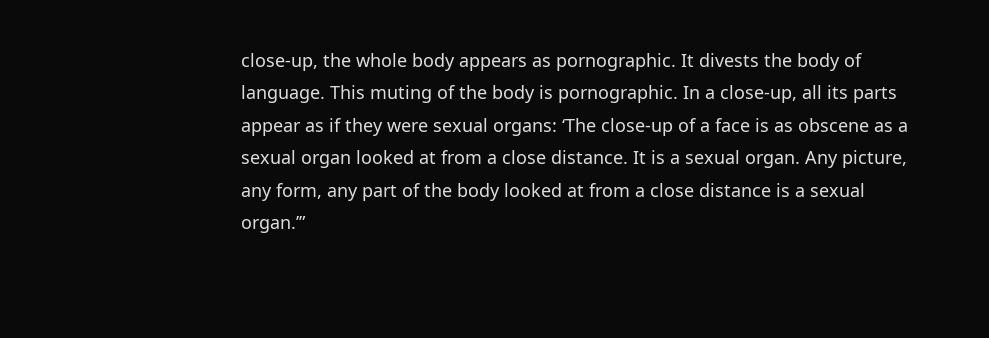close-up, the whole body appears as pornographic. It divests the body of language. This muting of the body is pornographic. In a close-up, all its parts appear as if they were sexual organs: ‘The close-up of a face is as obscene as a sexual organ looked at from a close distance. It is a sexual organ. Any picture, any form, any part of the body looked at from a close distance is a sexual organ.’”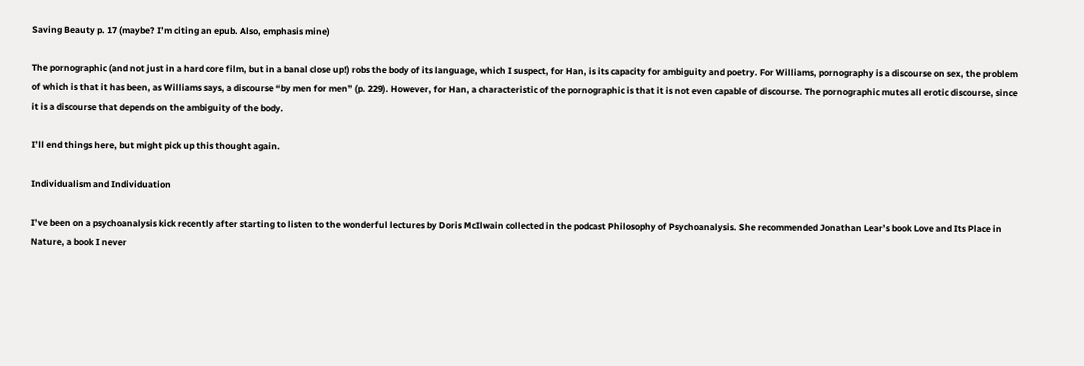Saving Beauty p. 17 (maybe? I’m citing an epub. Also, emphasis mine)

The pornographic (and not just in a hard core film, but in a banal close up!) robs the body of its language, which I suspect, for Han, is its capacity for ambiguity and poetry. For Williams, pornography is a discourse on sex, the problem of which is that it has been, as Williams says, a discourse “by men for men” (p. 229). However, for Han, a characteristic of the pornographic is that it is not even capable of discourse. The pornographic mutes all erotic discourse, since it is a discourse that depends on the ambiguity of the body.

I’ll end things here, but might pick up this thought again.

Individualism and Individuation

I’ve been on a psychoanalysis kick recently after starting to listen to the wonderful lectures by Doris McIlwain collected in the podcast Philosophy of Psychoanalysis. She recommended Jonathan Lear’s book Love and Its Place in Nature, a book I never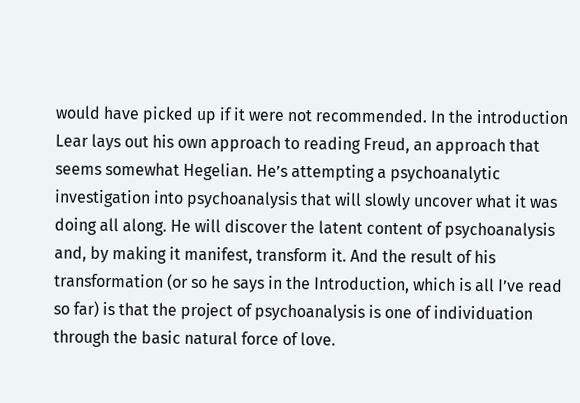would have picked up if it were not recommended. In the introduction Lear lays out his own approach to reading Freud, an approach that seems somewhat Hegelian. He’s attempting a psychoanalytic investigation into psychoanalysis that will slowly uncover what it was doing all along. He will discover the latent content of psychoanalysis and, by making it manifest, transform it. And the result of his transformation (or so he says in the Introduction, which is all I’ve read so far) is that the project of psychoanalysis is one of individuation through the basic natural force of love.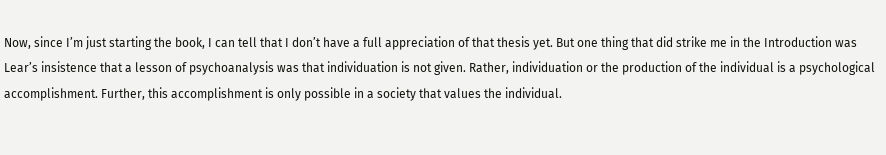Now, since I’m just starting the book, I can tell that I don’t have a full appreciation of that thesis yet. But one thing that did strike me in the Introduction was Lear’s insistence that a lesson of psychoanalysis was that individuation is not given. Rather, individuation or the production of the individual is a psychological accomplishment. Further, this accomplishment is only possible in a society that values the individual.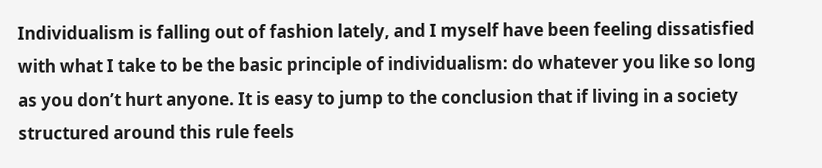Individualism is falling out of fashion lately, and I myself have been feeling dissatisfied with what I take to be the basic principle of individualism: do whatever you like so long as you don’t hurt anyone. It is easy to jump to the conclusion that if living in a society structured around this rule feels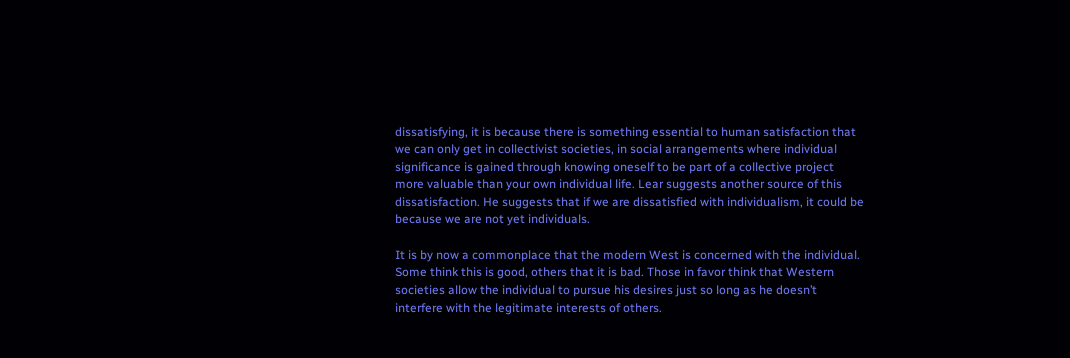dissatisfying, it is because there is something essential to human satisfaction that we can only get in collectivist societies, in social arrangements where individual significance is gained through knowing oneself to be part of a collective project more valuable than your own individual life. Lear suggests another source of this dissatisfaction. He suggests that if we are dissatisfied with individualism, it could be because we are not yet individuals.

It is by now a commonplace that the modern West is concerned with the individual. Some think this is good, others that it is bad. Those in favor think that Western societies allow the individual to pursue his desires just so long as he doesn’t interfere with the legitimate interests of others.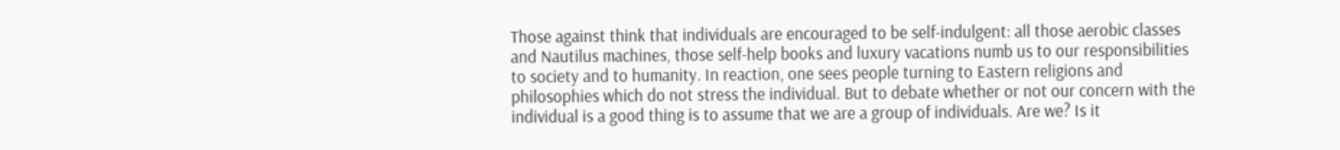Those against think that individuals are encouraged to be self-indulgent: all those aerobic classes and Nautilus machines, those self-help books and luxury vacations numb us to our responsibilities to society and to humanity. In reaction, one sees people turning to Eastern religions and philosophies which do not stress the individual. But to debate whether or not our concern with the individual is a good thing is to assume that we are a group of individuals. Are we? Is it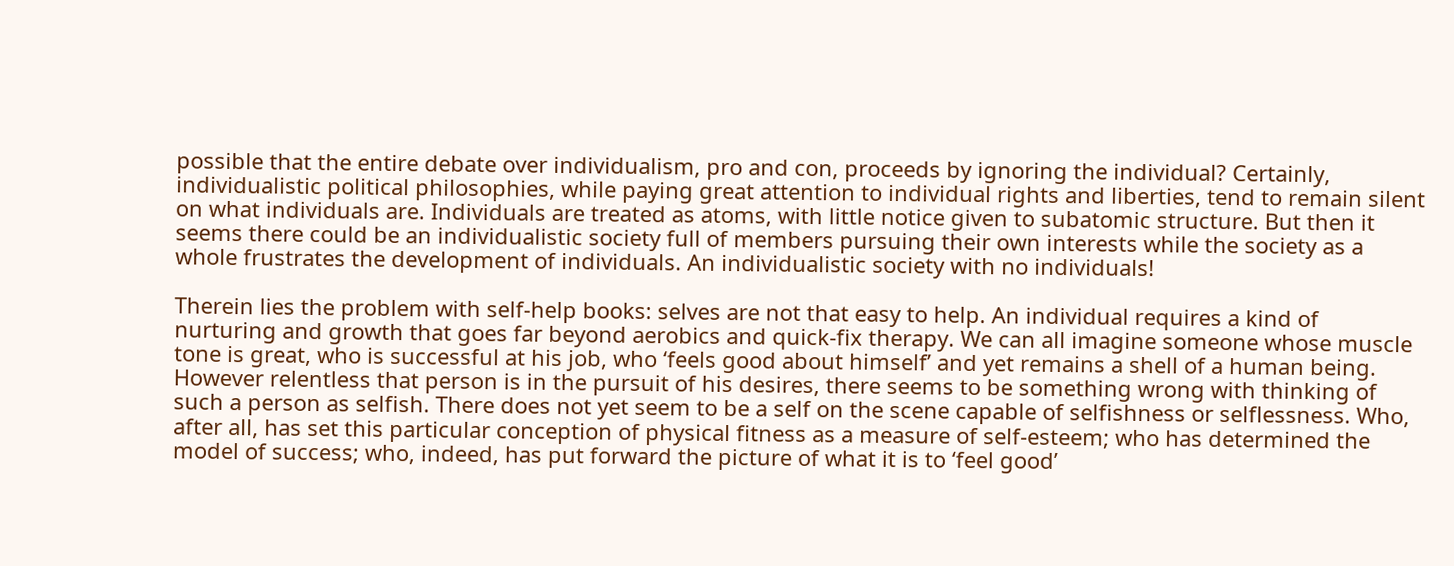possible that the entire debate over individualism, pro and con, proceeds by ignoring the individual? Certainly, individualistic political philosophies, while paying great attention to individual rights and liberties, tend to remain silent on what individuals are. Individuals are treated as atoms, with little notice given to subatomic structure. But then it seems there could be an individualistic society full of members pursuing their own interests while the society as a whole frustrates the development of individuals. An individualistic society with no individuals!

Therein lies the problem with self-help books: selves are not that easy to help. An individual requires a kind of nurturing and growth that goes far beyond aerobics and quick-fix therapy. We can all imagine someone whose muscle tone is great, who is successful at his job, who ‘feels good about himself’ and yet remains a shell of a human being. However relentless that person is in the pursuit of his desires, there seems to be something wrong with thinking of such a person as selfish. There does not yet seem to be a self on the scene capable of selfishness or selflessness. Who, after all, has set this particular conception of physical fitness as a measure of self-esteem; who has determined the model of success; who, indeed, has put forward the picture of what it is to ‘feel good’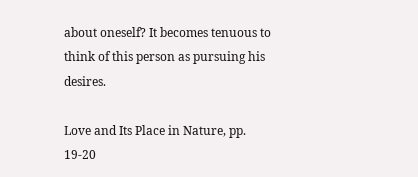about oneself? It becomes tenuous to think of this person as pursuing his desires.

Love and Its Place in Nature, pp. 19-20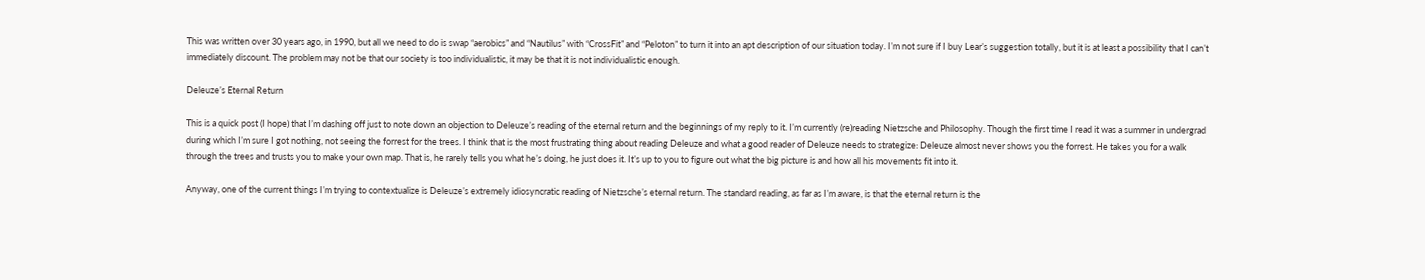This was written over 30 years ago, in 1990, but all we need to do is swap “aerobics” and “Nautilus” with “CrossFit” and “Peloton” to turn it into an apt description of our situation today. I’m not sure if I buy Lear’s suggestion totally, but it is at least a possibility that I can’t immediately discount. The problem may not be that our society is too individualistic, it may be that it is not individualistic enough.

Deleuze’s Eternal Return

This is a quick post (I hope) that I’m dashing off just to note down an objection to Deleuze’s reading of the eternal return and the beginnings of my reply to it. I’m currently (re)reading Nietzsche and Philosophy. Though the first time I read it was a summer in undergrad during which I’m sure I got nothing, not seeing the forrest for the trees. I think that is the most frustrating thing about reading Deleuze and what a good reader of Deleuze needs to strategize: Deleuze almost never shows you the forrest. He takes you for a walk through the trees and trusts you to make your own map. That is, he rarely tells you what he’s doing, he just does it. It’s up to you to figure out what the big picture is and how all his movements fit into it.

Anyway, one of the current things I’m trying to contextualize is Deleuze’s extremely idiosyncratic reading of Nietzsche’s eternal return. The standard reading, as far as I’m aware, is that the eternal return is the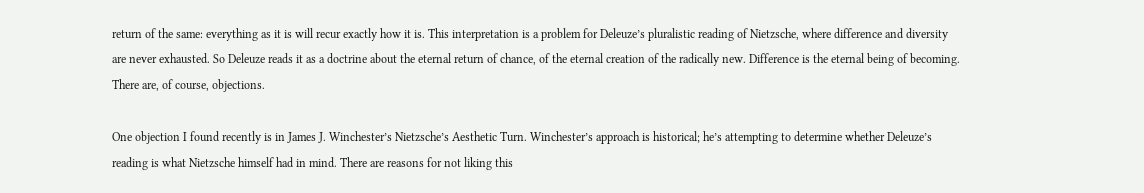return of the same: everything as it is will recur exactly how it is. This interpretation is a problem for Deleuze’s pluralistic reading of Nietzsche, where difference and diversity are never exhausted. So Deleuze reads it as a doctrine about the eternal return of chance, of the eternal creation of the radically new. Difference is the eternal being of becoming. There are, of course, objections.

One objection I found recently is in James J. Winchester’s Nietzsche’s Aesthetic Turn. Winchester’s approach is historical; he’s attempting to determine whether Deleuze’s reading is what Nietzsche himself had in mind. There are reasons for not liking this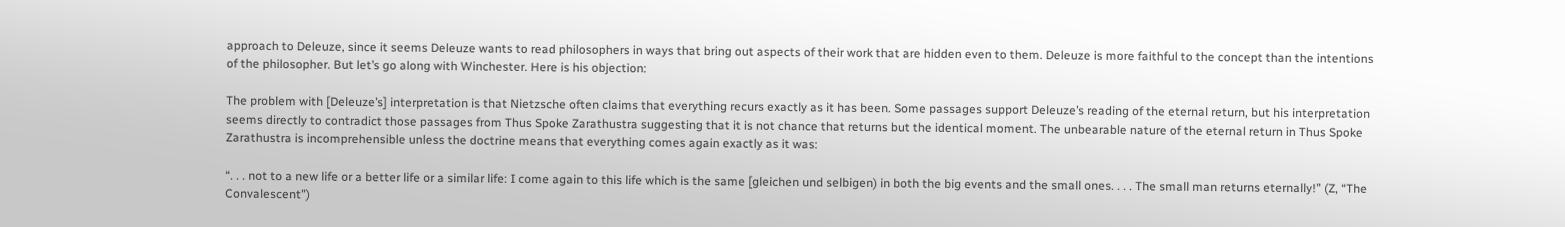approach to Deleuze, since it seems Deleuze wants to read philosophers in ways that bring out aspects of their work that are hidden even to them. Deleuze is more faithful to the concept than the intentions of the philosopher. But let’s go along with Winchester. Here is his objection:

The problem with [Deleuze’s] interpretation is that Nietzsche often claims that everything recurs exactly as it has been. Some passages support Deleuze’s reading of the eternal return, but his interpretation seems directly to contradict those passages from Thus Spoke Zarathustra suggesting that it is not chance that returns but the identical moment. The unbearable nature of the eternal return in Thus Spoke Zarathustra is incomprehensible unless the doctrine means that everything comes again exactly as it was:

“. . . not to a new life or a better life or a similar life: I come again to this life which is the same [gleichen und selbigen) in both the big events and the small ones. . . . The small man returns eternally!” (Z, “The Convalescent”)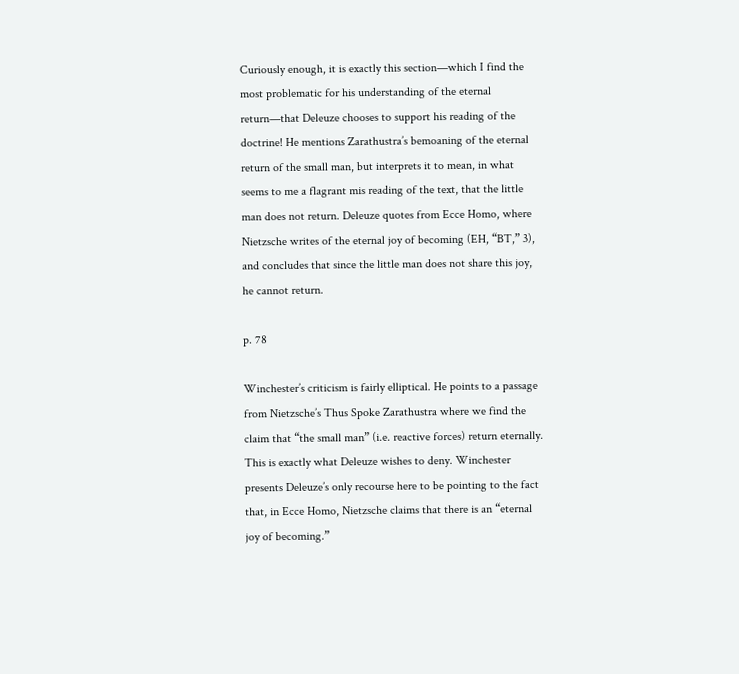Curiously enough, it is exactly this section—which I find the most problematic for his understanding of the eternal return—that Deleuze chooses to support his reading of the doctrine! He mentions Zarathustra’s bemoaning of the eternal return of the small man, but interprets it to mean, in what seems to me a flagrant mis reading of the text, that the little man does not return. Deleuze quotes from Ecce Homo, where Nietzsche writes of the eternal joy of becoming (EH, “BT,” 3), and concludes that since the little man does not share this joy, he cannot return.

p. 78

Winchester’s criticism is fairly elliptical. He points to a passage from Nietzsche’s Thus Spoke Zarathustra where we find the claim that “the small man” (i.e. reactive forces) return eternally. This is exactly what Deleuze wishes to deny. Winchester presents Deleuze’s only recourse here to be pointing to the fact that, in Ecce Homo, Nietzsche claims that there is an “eternal joy of becoming.”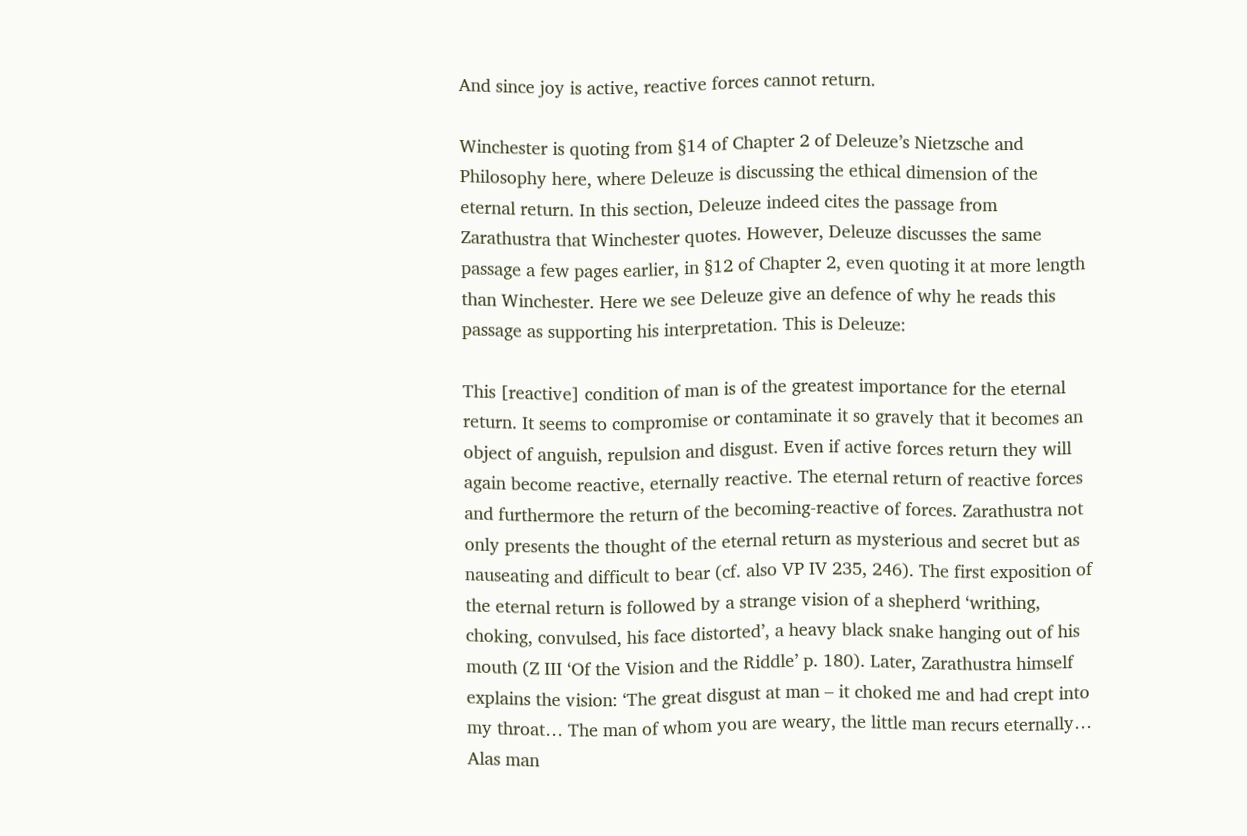And since joy is active, reactive forces cannot return.

Winchester is quoting from §14 of Chapter 2 of Deleuze’s Nietzsche and Philosophy here, where Deleuze is discussing the ethical dimension of the eternal return. In this section, Deleuze indeed cites the passage from Zarathustra that Winchester quotes. However, Deleuze discusses the same passage a few pages earlier, in §12 of Chapter 2, even quoting it at more length than Winchester. Here we see Deleuze give an defence of why he reads this passage as supporting his interpretation. This is Deleuze:

This [reactive] condition of man is of the greatest importance for the eternal return. It seems to compromise or contaminate it so gravely that it becomes an object of anguish, repulsion and disgust. Even if active forces return they will again become reactive, eternally reactive. The eternal return of reactive forces and furthermore the return of the becoming-reactive of forces. Zarathustra not only presents the thought of the eternal return as mysterious and secret but as nauseating and difficult to bear (cf. also VP IV 235, 246). The first exposition of the eternal return is followed by a strange vision of a shepherd ‘writhing, choking, convulsed, his face distorted’, a heavy black snake hanging out of his mouth (Z III ‘Of the Vision and the Riddle’ p. 180). Later, Zarathustra himself explains the vision: ‘The great disgust at man – it choked me and had crept into my throat… The man of whom you are weary, the little man recurs eternally… Alas man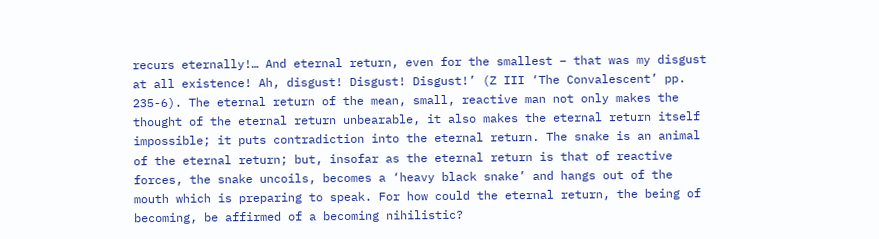recurs eternally!… And eternal return, even for the smallest – that was my disgust at all existence! Ah, disgust! Disgust! Disgust!’ (Z III ‘The Convalescent’ pp. 235-6). The eternal return of the mean, small, reactive man not only makes the thought of the eternal return unbearable, it also makes the eternal return itself impossible; it puts contradiction into the eternal return. The snake is an animal of the eternal return; but, insofar as the eternal return is that of reactive forces, the snake uncoils, becomes a ‘heavy black snake’ and hangs out of the mouth which is preparing to speak. For how could the eternal return, the being of becoming, be affirmed of a becoming nihilistic?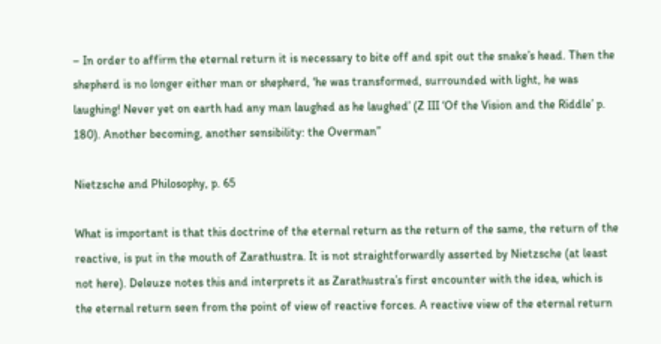– In order to affirm the eternal return it is necessary to bite off and spit out the snake’s head. Then the shepherd is no longer either man or shepherd, ‘he was transformed, surrounded with light, he was laughing! Never yet on earth had any man laughed as he laughed’ (Z III ‘Of the Vision and the Riddle’ p. 180). Another becoming, another sensibility: the Overman”

Nietzsche and Philosophy, p. 65

What is important is that this doctrine of the eternal return as the return of the same, the return of the reactive, is put in the mouth of Zarathustra. It is not straightforwardly asserted by Nietzsche (at least not here). Deleuze notes this and interprets it as Zarathustra’s first encounter with the idea, which is the eternal return seen from the point of view of reactive forces. A reactive view of the eternal return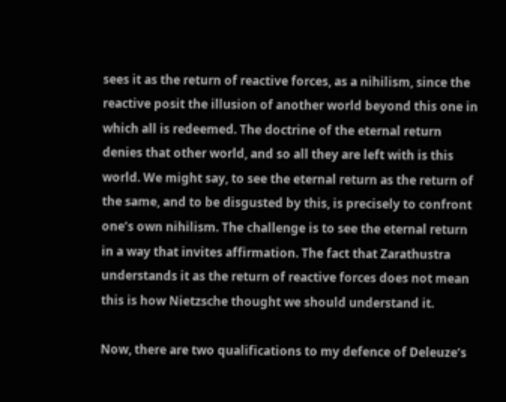sees it as the return of reactive forces, as a nihilism, since the reactive posit the illusion of another world beyond this one in which all is redeemed. The doctrine of the eternal return denies that other world, and so all they are left with is this world. We might say, to see the eternal return as the return of the same, and to be disgusted by this, is precisely to confront one’s own nihilism. The challenge is to see the eternal return in a way that invites affirmation. The fact that Zarathustra understands it as the return of reactive forces does not mean this is how Nietzsche thought we should understand it.

Now, there are two qualifications to my defence of Deleuze’s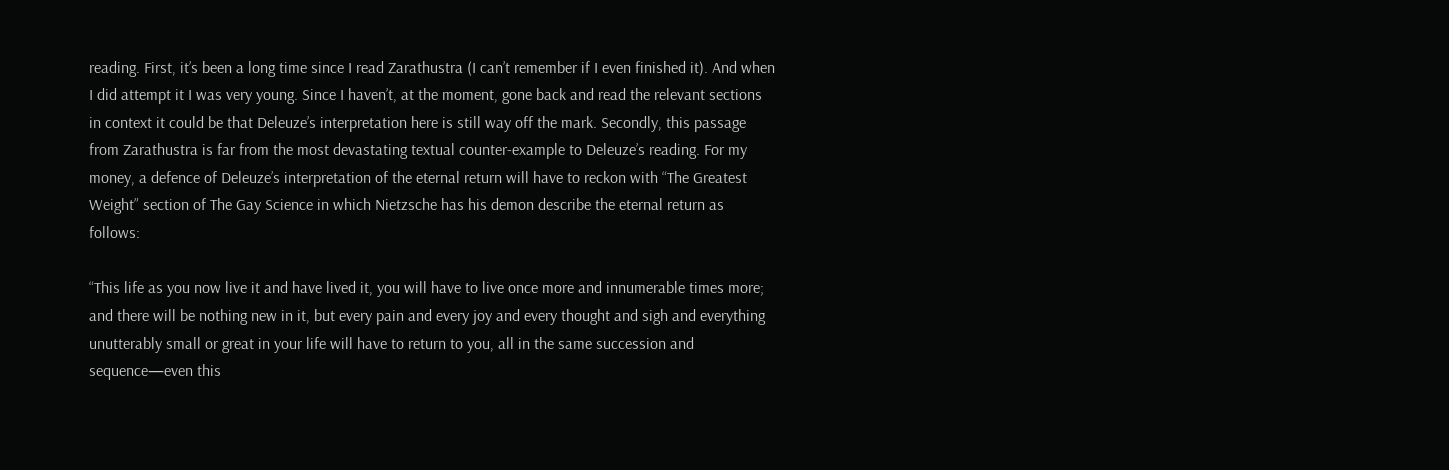reading. First, it’s been a long time since I read Zarathustra (I can’t remember if I even finished it). And when I did attempt it I was very young. Since I haven’t, at the moment, gone back and read the relevant sections in context it could be that Deleuze’s interpretation here is still way off the mark. Secondly, this passage from Zarathustra is far from the most devastating textual counter-example to Deleuze’s reading. For my money, a defence of Deleuze’s interpretation of the eternal return will have to reckon with “The Greatest Weight” section of The Gay Science in which Nietzsche has his demon describe the eternal return as follows:

“This life as you now live it and have lived it, you will have to live once more and innumerable times more; and there will be nothing new in it, but every pain and every joy and every thought and sigh and everything unutterably small or great in your life will have to return to you, all in the same succession and sequence—even this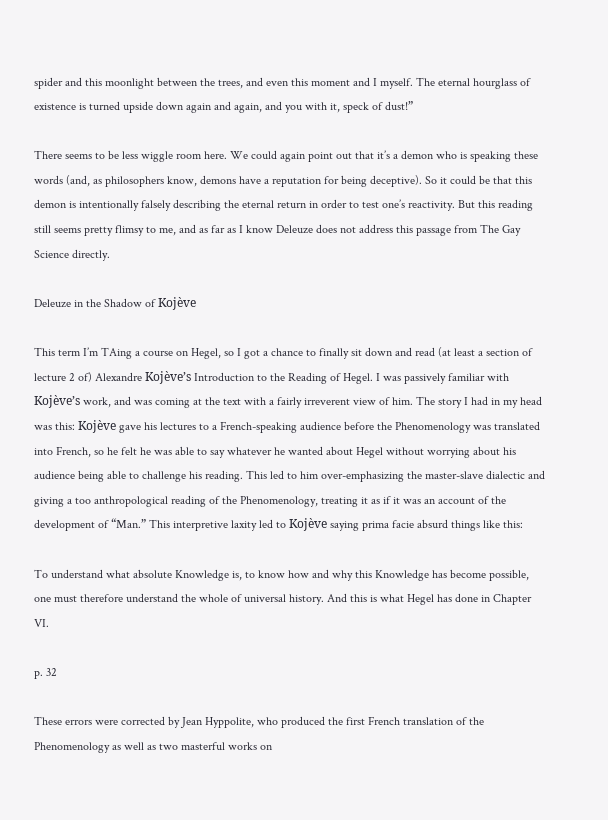spider and this moonlight between the trees, and even this moment and I myself. The eternal hourglass of existence is turned upside down again and again, and you with it, speck of dust!”

There seems to be less wiggle room here. We could again point out that it’s a demon who is speaking these words (and, as philosophers know, demons have a reputation for being deceptive). So it could be that this demon is intentionally falsely describing the eternal return in order to test one’s reactivity. But this reading still seems pretty flimsy to me, and as far as I know Deleuze does not address this passage from The Gay Science directly.

Deleuze in the Shadow of Kojève

This term I’m TAing a course on Hegel, so I got a chance to finally sit down and read (at least a section of lecture 2 of) Alexandre Kojève’s Introduction to the Reading of Hegel. I was passively familiar with Kojève’s work, and was coming at the text with a fairly irreverent view of him. The story I had in my head was this: Kojève gave his lectures to a French-speaking audience before the Phenomenology was translated into French, so he felt he was able to say whatever he wanted about Hegel without worrying about his audience being able to challenge his reading. This led to him over-emphasizing the master-slave dialectic and giving a too anthropological reading of the Phenomenology, treating it as if it was an account of the development of “Man.” This interpretive laxity led to Kojève saying prima facie absurd things like this:

To understand what absolute Knowledge is, to know how and why this Knowledge has become possible, one must therefore understand the whole of universal history. And this is what Hegel has done in Chapter VI.

p. 32

These errors were corrected by Jean Hyppolite, who produced the first French translation of the Phenomenology as well as two masterful works on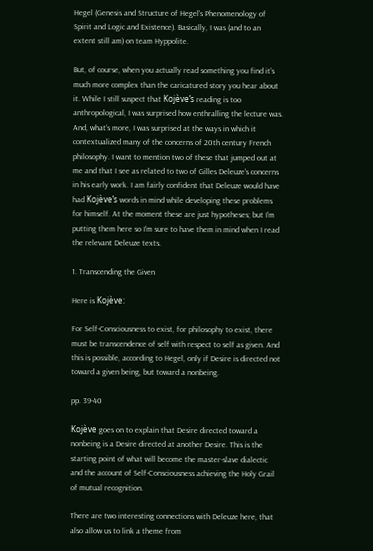Hegel (Genesis and Structure of Hegel’s Phenomenology of Spirit and Logic and Existence). Basically, I was (and to an extent still am) on team Hyppolite.

But, of course, when you actually read something you find it’s much more complex than the caricatured story you hear about it. While I still suspect that Kojève’s reading is too anthropological, I was surprised how enthralling the lecture was. And, what’s more, I was surprised at the ways in which it contextualized many of the concerns of 20th century French philosophy. I want to mention two of these that jumped out at me and that I see as related to two of Gilles Deleuze’s concerns in his early work. I am fairly confident that Deleuze would have had Kojève’s words in mind while developing these problems for himself. At the moment these are just hypotheses; but I’m putting them here so I’m sure to have them in mind when I read the relevant Deleuze texts.

1. Transcending the Given

Here is Kojève:

For Self-Consciousness to exist, for philosophy to exist, there must be transcendence of self with respect to self as given. And this is possible, according to Hegel, only if Desire is directed not toward a given being, but toward a nonbeing.

pp. 39-40

Kojève goes on to explain that Desire directed toward a nonbeing is a Desire directed at another Desire. This is the starting point of what will become the master-slave dialectic and the account of Self-Consciousness achieving the Holy Grail of mutual recognition.

There are two interesting connections with Deleuze here, that also allow us to link a theme from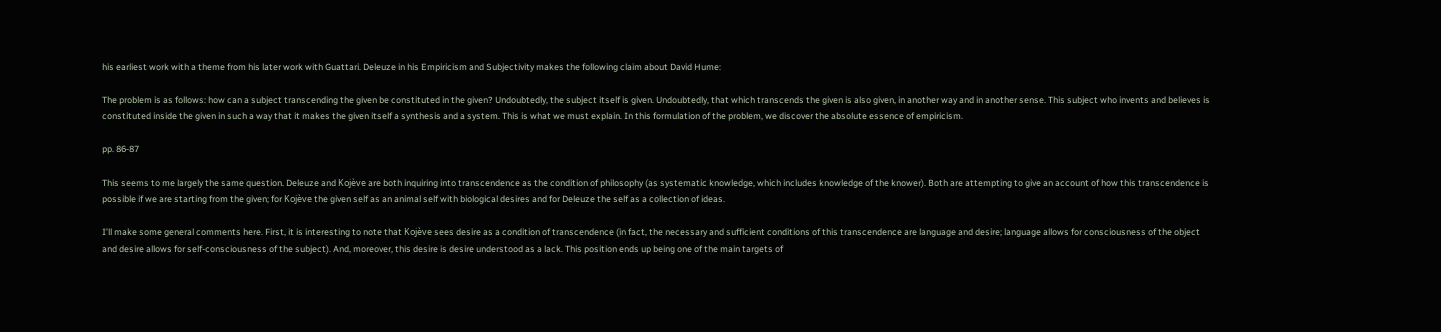his earliest work with a theme from his later work with Guattari. Deleuze in his Empiricism and Subjectivity makes the following claim about David Hume:

The problem is as follows: how can a subject transcending the given be constituted in the given? Undoubtedly, the subject itself is given. Undoubtedly, that which transcends the given is also given, in another way and in another sense. This subject who invents and believes is constituted inside the given in such a way that it makes the given itself a synthesis and a system. This is what we must explain. In this formulation of the problem, we discover the absolute essence of empiricism.

pp. 86-87

This seems to me largely the same question. Deleuze and Kojève are both inquiring into transcendence as the condition of philosophy (as systematic knowledge, which includes knowledge of the knower). Both are attempting to give an account of how this transcendence is possible if we are starting from the given; for Kojève the given self as an animal self with biological desires and for Deleuze the self as a collection of ideas.

I’ll make some general comments here. First, it is interesting to note that Kojève sees desire as a condition of transcendence (in fact, the necessary and sufficient conditions of this transcendence are language and desire; language allows for consciousness of the object and desire allows for self-consciousness of the subject). And, moreover, this desire is desire understood as a lack. This position ends up being one of the main targets of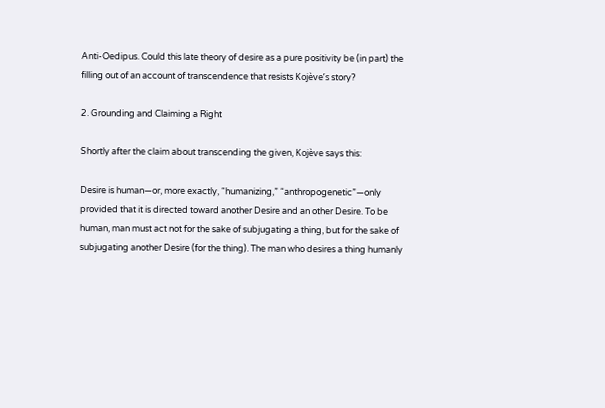Anti-Oedipus. Could this late theory of desire as a pure positivity be (in part) the filling out of an account of transcendence that resists Kojève’s story?

2. Grounding and Claiming a Right

Shortly after the claim about transcending the given, Kojève says this:

Desire is human—or, more exactly, “humanizing,” “anthropogenetic”—only provided that it is directed toward another Desire and an other Desire. To be human, man must act not for the sake of subjugating a thing, but for the sake of subjugating another Desire (for the thing). The man who desires a thing humanly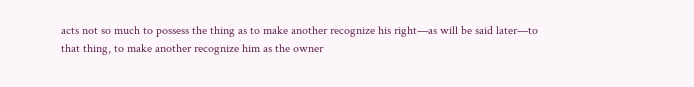acts not so much to possess the thing as to make another recognize his right—as will be said later—to that thing, to make another recognize him as the owner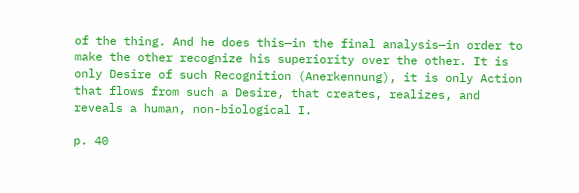of the thing. And he does this—in the final analysis—in order to make the other recognize his superiority over the other. It is only Desire of such Recognition (Anerkennung), it is only Action that flows from such a Desire, that creates, realizes, and reveals a human, non-biological I.

p. 40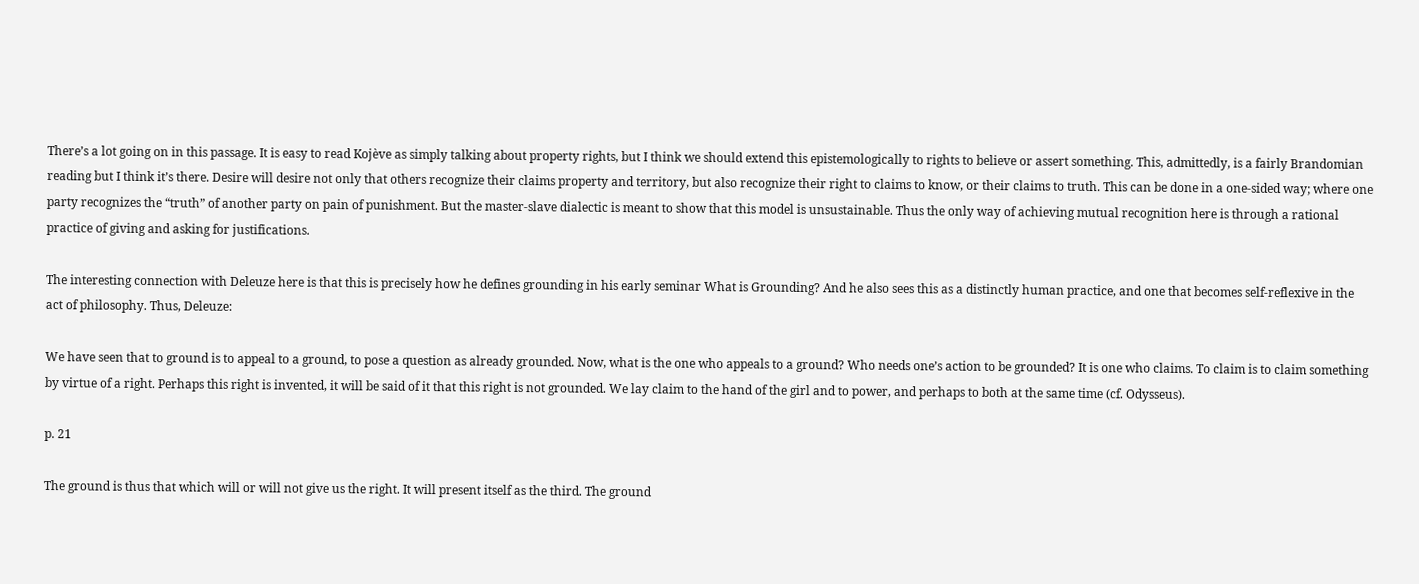There’s a lot going on in this passage. It is easy to read Kojève as simply talking about property rights, but I think we should extend this epistemologically to rights to believe or assert something. This, admittedly, is a fairly Brandomian reading but I think it’s there. Desire will desire not only that others recognize their claims property and territory, but also recognize their right to claims to know, or their claims to truth. This can be done in a one-sided way; where one party recognizes the “truth” of another party on pain of punishment. But the master-slave dialectic is meant to show that this model is unsustainable. Thus the only way of achieving mutual recognition here is through a rational practice of giving and asking for justifications.

The interesting connection with Deleuze here is that this is precisely how he defines grounding in his early seminar What is Grounding? And he also sees this as a distinctly human practice, and one that becomes self-reflexive in the act of philosophy. Thus, Deleuze:

We have seen that to ground is to appeal to a ground, to pose a question as already grounded. Now, what is the one who appeals to a ground? Who needs one’s action to be grounded? It is one who claims. To claim is to claim something by virtue of a right. Perhaps this right is invented, it will be said of it that this right is not grounded. We lay claim to the hand of the girl and to power, and perhaps to both at the same time (cf. Odysseus).

p. 21

The ground is thus that which will or will not give us the right. It will present itself as the third. The ground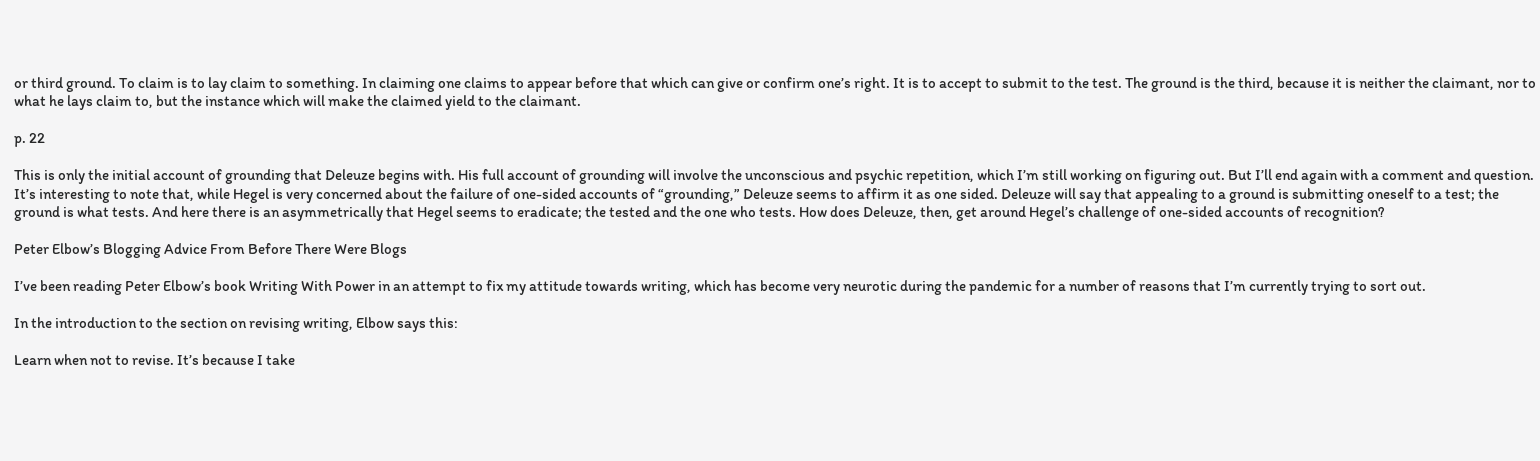or third ground. To claim is to lay claim to something. In claiming one claims to appear before that which can give or confirm one’s right. It is to accept to submit to the test. The ground is the third, because it is neither the claimant, nor to what he lays claim to, but the instance which will make the claimed yield to the claimant.

p. 22

This is only the initial account of grounding that Deleuze begins with. His full account of grounding will involve the unconscious and psychic repetition, which I’m still working on figuring out. But I’ll end again with a comment and question. It’s interesting to note that, while Hegel is very concerned about the failure of one-sided accounts of “grounding,” Deleuze seems to affirm it as one sided. Deleuze will say that appealing to a ground is submitting oneself to a test; the ground is what tests. And here there is an asymmetrically that Hegel seems to eradicate; the tested and the one who tests. How does Deleuze, then, get around Hegel’s challenge of one-sided accounts of recognition?

Peter Elbow’s Blogging Advice From Before There Were Blogs

I’ve been reading Peter Elbow’s book Writing With Power in an attempt to fix my attitude towards writing, which has become very neurotic during the pandemic for a number of reasons that I’m currently trying to sort out.

In the introduction to the section on revising writing, Elbow says this:

Learn when not to revise. It’s because I take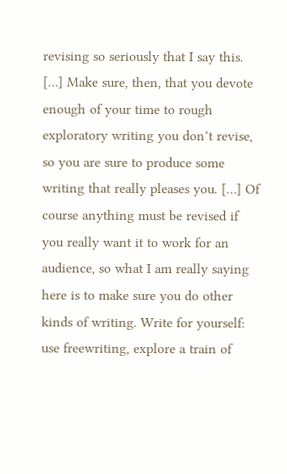revising so seriously that I say this. […] Make sure, then, that you devote enough of your time to rough exploratory writing you don’t revise, so you are sure to produce some writing that really pleases you. […] Of course anything must be revised if you really want it to work for an audience, so what I am really saying here is to make sure you do other kinds of writing. Write for yourself: use freewriting, explore a train of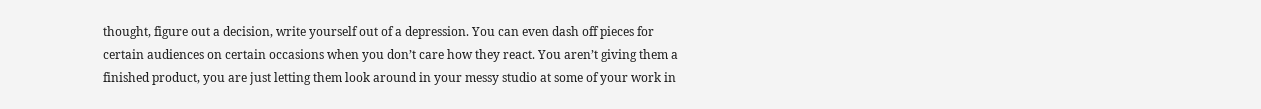thought, figure out a decision, write yourself out of a depression. You can even dash off pieces for certain audiences on certain occasions when you don’t care how they react. You aren’t giving them a finished product, you are just letting them look around in your messy studio at some of your work in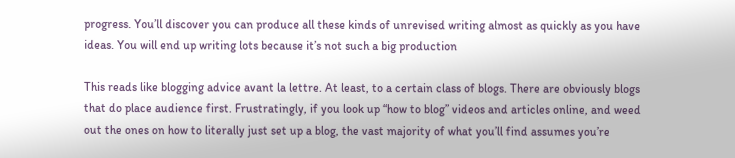progress. You’ll discover you can produce all these kinds of unrevised writing almost as quickly as you have ideas. You will end up writing lots because it’s not such a big production

This reads like blogging advice avant la lettre. At least, to a certain class of blogs. There are obviously blogs that do place audience first. Frustratingly, if you look up “how to blog” videos and articles online, and weed out the ones on how to literally just set up a blog, the vast majority of what you’ll find assumes you’re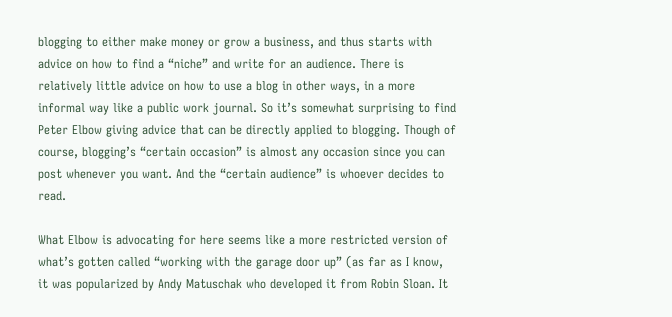blogging to either make money or grow a business, and thus starts with advice on how to find a “niche” and write for an audience. There is relatively little advice on how to use a blog in other ways, in a more informal way like a public work journal. So it’s somewhat surprising to find Peter Elbow giving advice that can be directly applied to blogging. Though of course, blogging’s “certain occasion” is almost any occasion since you can post whenever you want. And the “certain audience” is whoever decides to read.

What Elbow is advocating for here seems like a more restricted version of what’s gotten called “working with the garage door up” (as far as I know, it was popularized by Andy Matuschak who developed it from Robin Sloan. It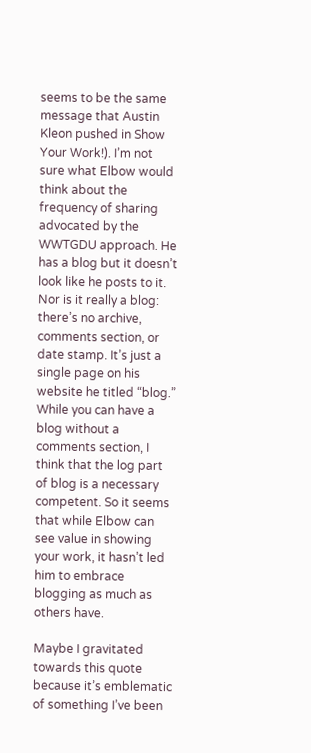seems to be the same message that Austin Kleon pushed in Show Your Work!). I’m not sure what Elbow would think about the frequency of sharing advocated by the WWTGDU approach. He has a blog but it doesn’t look like he posts to it. Nor is it really a blog: there’s no archive, comments section, or date stamp. It’s just a single page on his website he titled “blog.” While you can have a blog without a comments section, I think that the log part of blog is a necessary competent. So it seems that while Elbow can see value in showing your work, it hasn’t led him to embrace blogging as much as others have.

Maybe I gravitated towards this quote because it’s emblematic of something I’ve been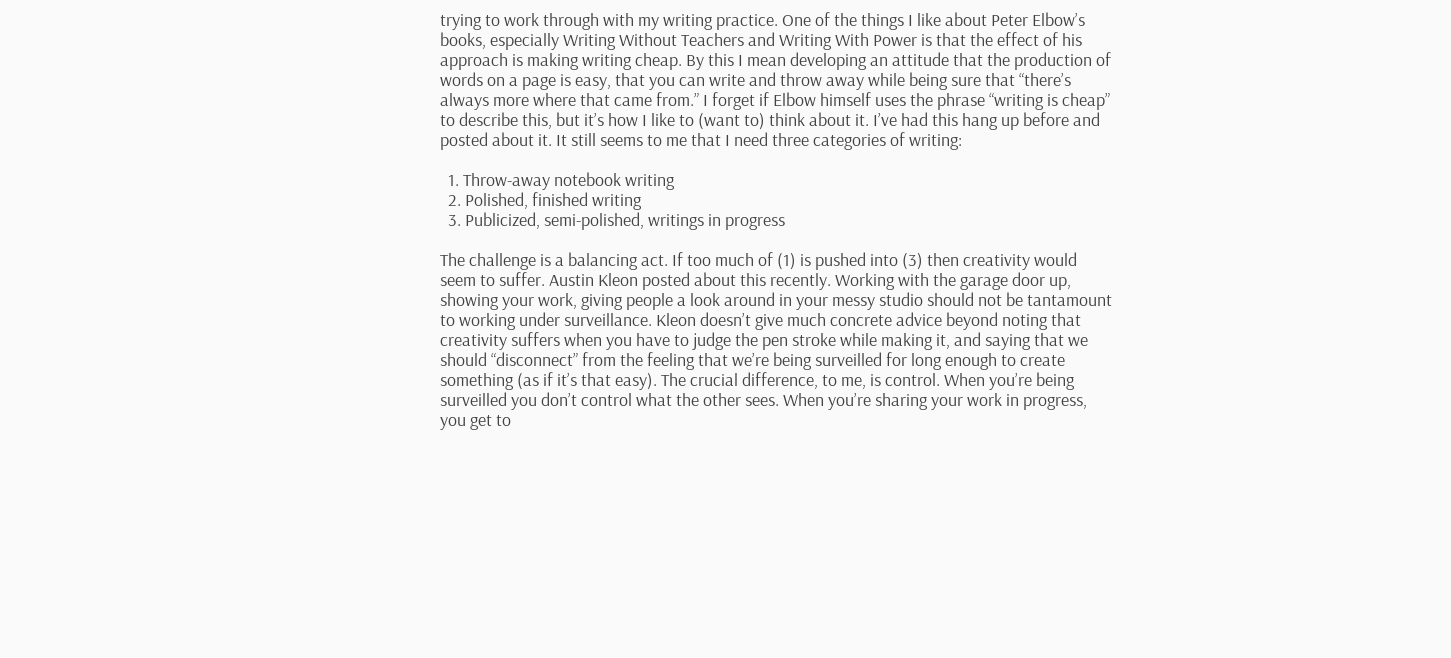trying to work through with my writing practice. One of the things I like about Peter Elbow’s books, especially Writing Without Teachers and Writing With Power is that the effect of his approach is making writing cheap. By this I mean developing an attitude that the production of words on a page is easy, that you can write and throw away while being sure that “there’s always more where that came from.” I forget if Elbow himself uses the phrase “writing is cheap” to describe this, but it’s how I like to (want to) think about it. I’ve had this hang up before and posted about it. It still seems to me that I need three categories of writing:

  1. Throw-away notebook writing
  2. Polished, finished writing
  3. Publicized, semi-polished, writings in progress

The challenge is a balancing act. If too much of (1) is pushed into (3) then creativity would seem to suffer. Austin Kleon posted about this recently. Working with the garage door up, showing your work, giving people a look around in your messy studio should not be tantamount to working under surveillance. Kleon doesn’t give much concrete advice beyond noting that creativity suffers when you have to judge the pen stroke while making it, and saying that we should “disconnect” from the feeling that we’re being surveilled for long enough to create something (as if it’s that easy). The crucial difference, to me, is control. When you’re being surveilled you don’t control what the other sees. When you’re sharing your work in progress, you get to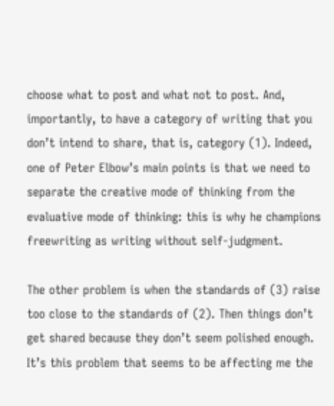choose what to post and what not to post. And, importantly, to have a category of writing that you don’t intend to share, that is, category (1). Indeed, one of Peter Elbow’s main points is that we need to separate the creative mode of thinking from the evaluative mode of thinking: this is why he champions freewriting as writing without self-judgment.

The other problem is when the standards of (3) raise too close to the standards of (2). Then things don’t get shared because they don’t seem polished enough. It’s this problem that seems to be affecting me the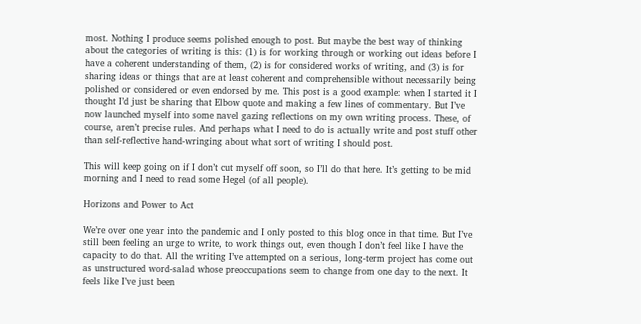most. Nothing I produce seems polished enough to post. But maybe the best way of thinking about the categories of writing is this: (1) is for working through or working out ideas before I have a coherent understanding of them, (2) is for considered works of writing, and (3) is for sharing ideas or things that are at least coherent and comprehensible without necessarily being polished or considered or even endorsed by me. This post is a good example: when I started it I thought I’d just be sharing that Elbow quote and making a few lines of commentary. But I’ve now launched myself into some navel gazing reflections on my own writing process. These, of course, aren’t precise rules. And perhaps what I need to do is actually write and post stuff other than self-reflective hand-wringing about what sort of writing I should post.

This will keep going on if I don’t cut myself off soon, so I’ll do that here. It’s getting to be mid morning and I need to read some Hegel (of all people).

Horizons and Power to Act

We’re over one year into the pandemic and I only posted to this blog once in that time. But I’ve still been feeling an urge to write, to work things out, even though I don’t feel like I have the capacity to do that. All the writing I’ve attempted on a serious, long-term project has come out as unstructured word-salad whose preoccupations seem to change from one day to the next. It feels like I’ve just been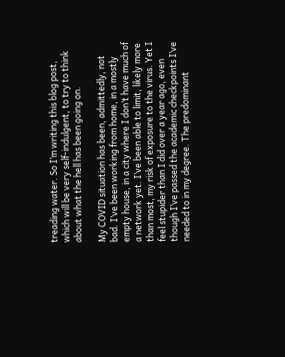treading water. So I’m writing this blog post, which will be very self-indulgent, to try to think about what the hell has been going on.

My COVID situation has been, admittedly, not bad. I’ve been working from home, in a mostly empty house, in a city where I don’t have much of a network yet. I’ve been able to limit, likely more than most, my risk of exposure to the virus. Yet I feel stupider than I did over a year ago, even though I’ve passed the academic checkpoints I’ve needed to in my degree. The predominant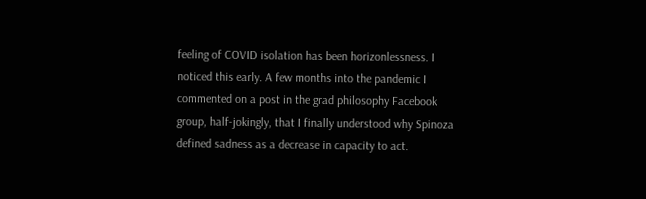feeling of COVID isolation has been horizonlessness. I noticed this early. A few months into the pandemic I commented on a post in the grad philosophy Facebook group, half-jokingly, that I finally understood why Spinoza defined sadness as a decrease in capacity to act.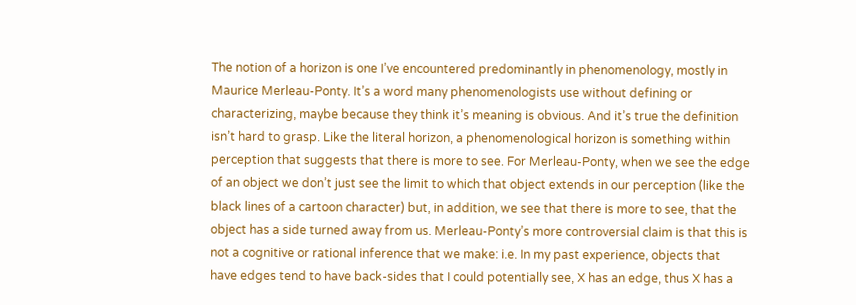The notion of a horizon is one I’ve encountered predominantly in phenomenology, mostly in Maurice Merleau-Ponty. It’s a word many phenomenologists use without defining or characterizing, maybe because they think it’s meaning is obvious. And it’s true the definition isn’t hard to grasp. Like the literal horizon, a phenomenological horizon is something within perception that suggests that there is more to see. For Merleau-Ponty, when we see the edge of an object we don’t just see the limit to which that object extends in our perception (like the black lines of a cartoon character) but, in addition, we see that there is more to see, that the object has a side turned away from us. Merleau-Ponty’s more controversial claim is that this is not a cognitive or rational inference that we make: i.e. In my past experience, objects that have edges tend to have back-sides that I could potentially see, X has an edge, thus X has a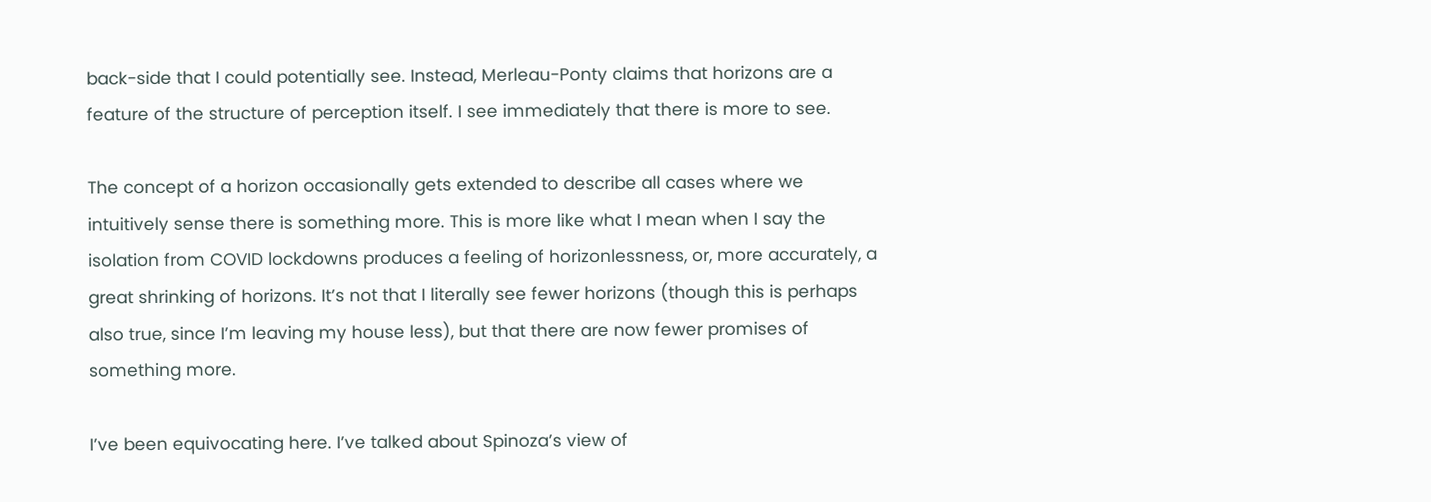back-side that I could potentially see. Instead, Merleau-Ponty claims that horizons are a feature of the structure of perception itself. I see immediately that there is more to see.

The concept of a horizon occasionally gets extended to describe all cases where we intuitively sense there is something more. This is more like what I mean when I say the isolation from COVID lockdowns produces a feeling of horizonlessness, or, more accurately, a great shrinking of horizons. It’s not that I literally see fewer horizons (though this is perhaps also true, since I’m leaving my house less), but that there are now fewer promises of something more.

I’ve been equivocating here. I’ve talked about Spinoza’s view of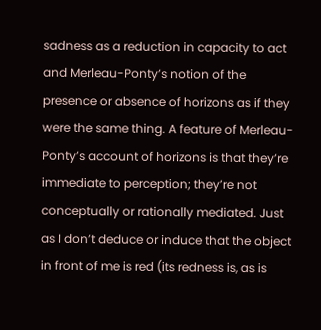sadness as a reduction in capacity to act and Merleau-Ponty’s notion of the presence or absence of horizons as if they were the same thing. A feature of Merleau-Ponty’s account of horizons is that they’re immediate to perception; they’re not conceptually or rationally mediated. Just as I don’t deduce or induce that the object in front of me is red (its redness is, as is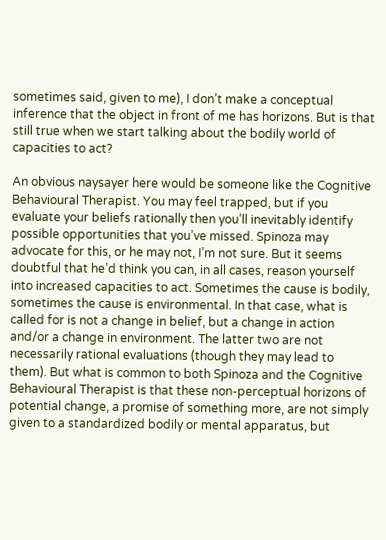sometimes said, given to me), I don’t make a conceptual inference that the object in front of me has horizons. But is that still true when we start talking about the bodily world of capacities to act?

An obvious naysayer here would be someone like the Cognitive Behavioural Therapist. You may feel trapped, but if you evaluate your beliefs rationally then you’ll inevitably identify possible opportunities that you’ve missed. Spinoza may advocate for this, or he may not, I’m not sure. But it seems doubtful that he’d think you can, in all cases, reason yourself into increased capacities to act. Sometimes the cause is bodily, sometimes the cause is environmental. In that case, what is called for is not a change in belief, but a change in action and/or a change in environment. The latter two are not necessarily rational evaluations (though they may lead to them). But what is common to both Spinoza and the Cognitive Behavioural Therapist is that these non-perceptual horizons of potential change, a promise of something more, are not simply given to a standardized bodily or mental apparatus, but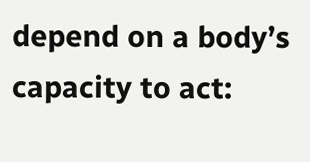depend on a body’s capacity to act: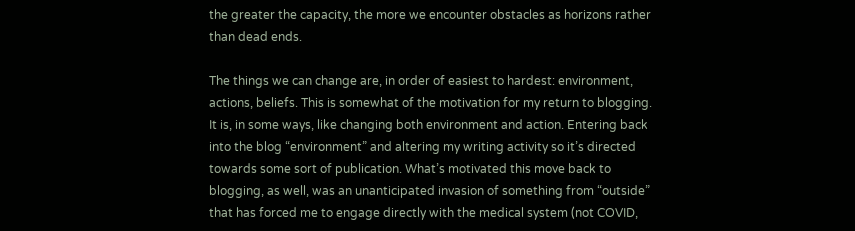the greater the capacity, the more we encounter obstacles as horizons rather than dead ends.

The things we can change are, in order of easiest to hardest: environment, actions, beliefs. This is somewhat of the motivation for my return to blogging. It is, in some ways, like changing both environment and action. Entering back into the blog “environment” and altering my writing activity so it’s directed towards some sort of publication. What’s motivated this move back to blogging, as well, was an unanticipated invasion of something from “outside” that has forced me to engage directly with the medical system (not COVID,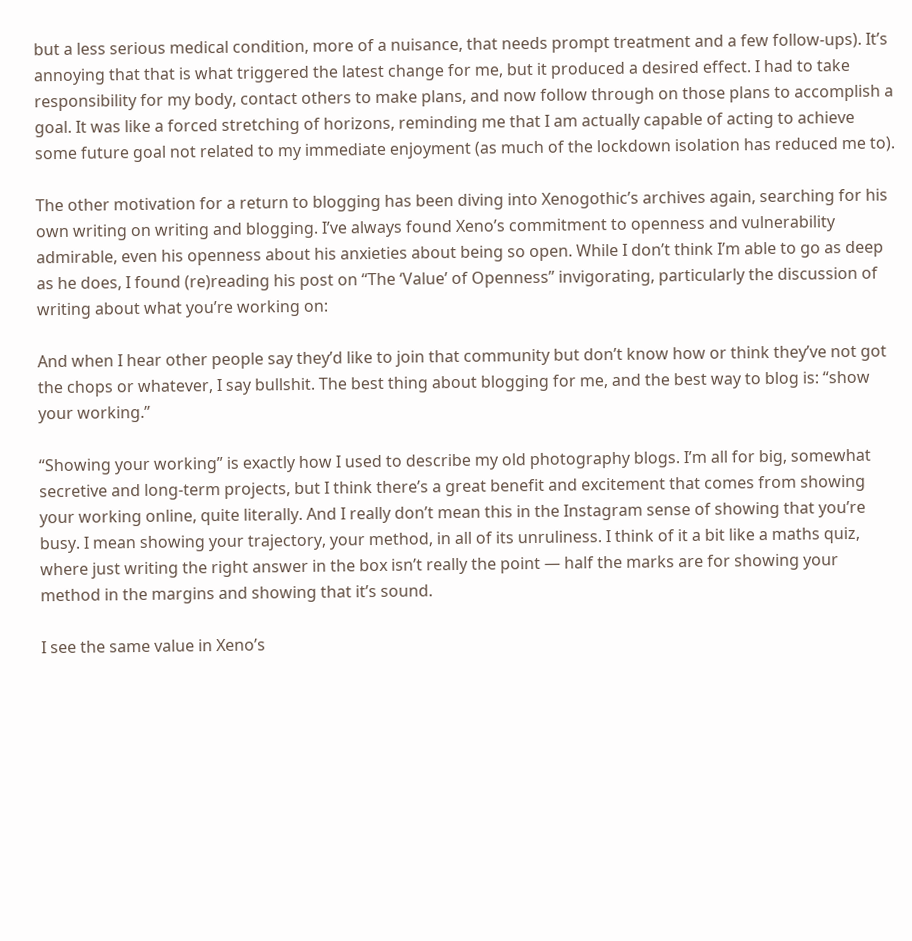but a less serious medical condition, more of a nuisance, that needs prompt treatment and a few follow-ups). It’s annoying that that is what triggered the latest change for me, but it produced a desired effect. I had to take responsibility for my body, contact others to make plans, and now follow through on those plans to accomplish a goal. It was like a forced stretching of horizons, reminding me that I am actually capable of acting to achieve some future goal not related to my immediate enjoyment (as much of the lockdown isolation has reduced me to).

The other motivation for a return to blogging has been diving into Xenogothic’s archives again, searching for his own writing on writing and blogging. I’ve always found Xeno’s commitment to openness and vulnerability admirable, even his openness about his anxieties about being so open. While I don’t think I’m able to go as deep as he does, I found (re)reading his post on “The ‘Value’ of Openness” invigorating, particularly the discussion of writing about what you’re working on:

And when I hear other people say they’d like to join that community but don’t know how or think they’ve not got the chops or whatever, I say bullshit. The best thing about blogging for me, and the best way to blog is: “show your working.”

“Showing your working” is exactly how I used to describe my old photography blogs. I’m all for big, somewhat secretive and long-term projects, but I think there’s a great benefit and excitement that comes from showing your working online, quite literally. And I really don’t mean this in the Instagram sense of showing that you’re busy. I mean showing your trajectory, your method, in all of its unruliness. I think of it a bit like a maths quiz, where just writing the right answer in the box isn’t really the point — half the marks are for showing your method in the margins and showing that it’s sound.

I see the same value in Xeno’s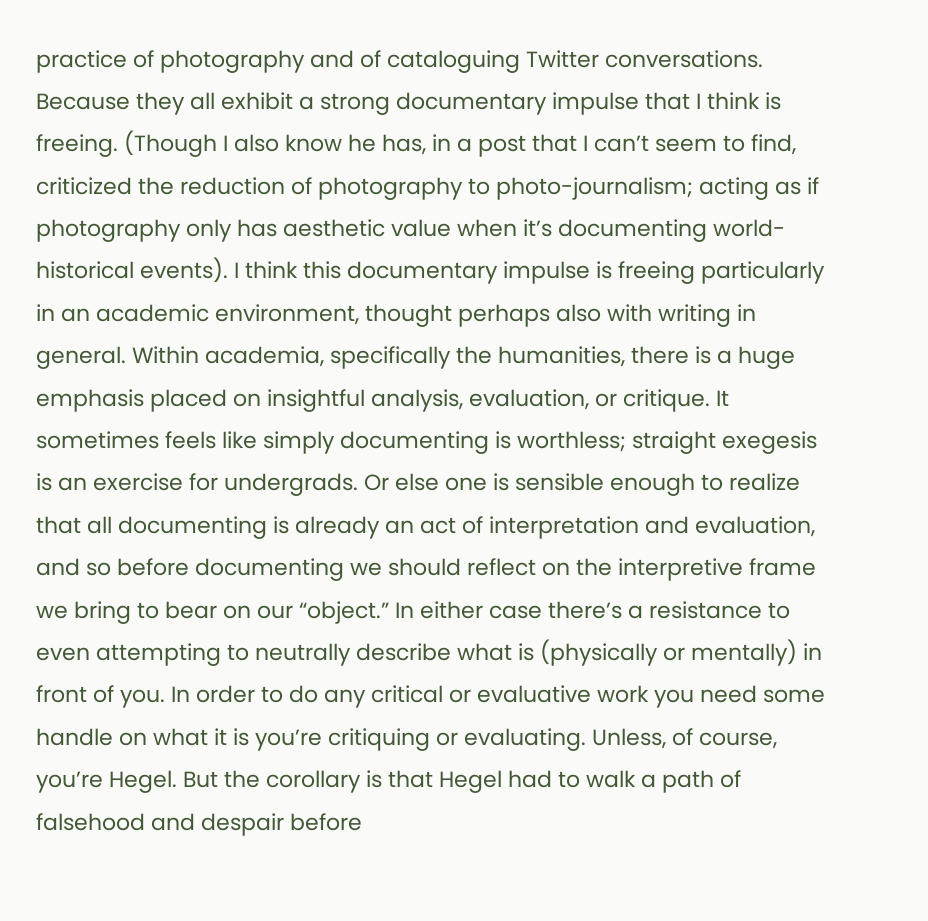practice of photography and of cataloguing Twitter conversations. Because they all exhibit a strong documentary impulse that I think is freeing. (Though I also know he has, in a post that I can’t seem to find, criticized the reduction of photography to photo-journalism; acting as if photography only has aesthetic value when it’s documenting world-historical events). I think this documentary impulse is freeing particularly in an academic environment, thought perhaps also with writing in general. Within academia, specifically the humanities, there is a huge emphasis placed on insightful analysis, evaluation, or critique. It sometimes feels like simply documenting is worthless; straight exegesis is an exercise for undergrads. Or else one is sensible enough to realize that all documenting is already an act of interpretation and evaluation, and so before documenting we should reflect on the interpretive frame we bring to bear on our “object.” In either case there’s a resistance to even attempting to neutrally describe what is (physically or mentally) in front of you. In order to do any critical or evaluative work you need some handle on what it is you’re critiquing or evaluating. Unless, of course, you’re Hegel. But the corollary is that Hegel had to walk a path of falsehood and despair before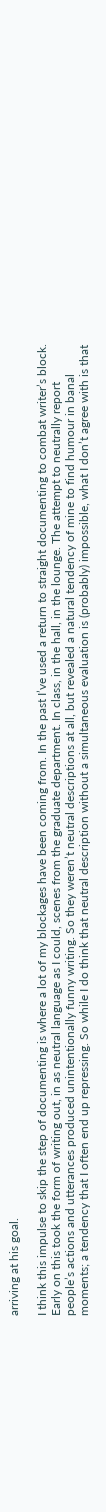arriving at his goal.

I think this impulse to skip the step of documenting is where a lot of my blockages have been coming from. In the past I’ve used a return to straight documenting to combat writer’s block. Early on this took the form of writing out, in as neutral language as I could, scenes from the graduate department. In class, in the hall, in the lounge. The attempt to neutrally report people’s actions and utterances produced unintentionally funny writing. So they weren’t neutral descriptions at all, but revealed a natural tendency of mine to find humour in banal moments; a tendency that I often end up repressing. So while I do think that neutral description without a simultaneous evaluation is (probably) impossible, what I don’t agree with is that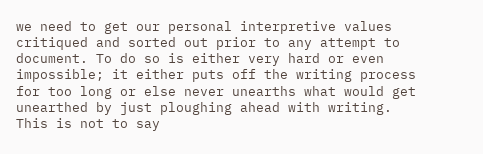we need to get our personal interpretive values critiqued and sorted out prior to any attempt to document. To do so is either very hard or even impossible; it either puts off the writing process for too long or else never unearths what would get unearthed by just ploughing ahead with writing. This is not to say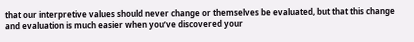that our interpretive values should never change or themselves be evaluated, but that this change and evaluation is much easier when you’ve discovered your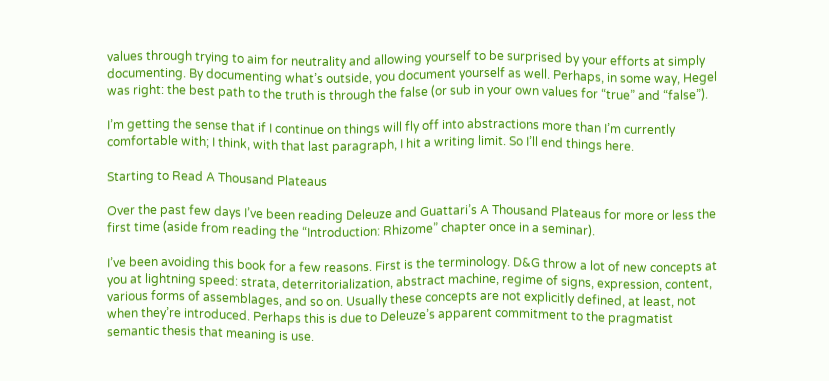values through trying to aim for neutrality and allowing yourself to be surprised by your efforts at simply documenting. By documenting what’s outside, you document yourself as well. Perhaps, in some way, Hegel was right: the best path to the truth is through the false (or sub in your own values for “true” and “false”).

I’m getting the sense that if I continue on things will fly off into abstractions more than I’m currently comfortable with; I think, with that last paragraph, I hit a writing limit. So I’ll end things here.

Starting to Read A Thousand Plateaus

Over the past few days I’ve been reading Deleuze and Guattari’s A Thousand Plateaus for more or less the first time (aside from reading the “Introduction: Rhizome” chapter once in a seminar).

I’ve been avoiding this book for a few reasons. First is the terminology. D&G throw a lot of new concepts at you at lightning speed: strata, deterritorialization, abstract machine, regime of signs, expression, content, various forms of assemblages, and so on. Usually these concepts are not explicitly defined, at least, not when they’re introduced. Perhaps this is due to Deleuze’s apparent commitment to the pragmatist semantic thesis that meaning is use.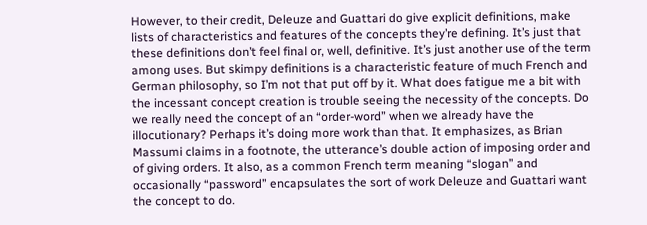However, to their credit, Deleuze and Guattari do give explicit definitions, make lists of characteristics and features of the concepts they’re defining. It’s just that these definitions don’t feel final or, well, definitive. It’s just another use of the term among uses. But skimpy definitions is a characteristic feature of much French and German philosophy, so I’m not that put off by it. What does fatigue me a bit with the incessant concept creation is trouble seeing the necessity of the concepts. Do we really need the concept of an “order-word” when we already have the illocutionary? Perhaps it’s doing more work than that. It emphasizes, as Brian Massumi claims in a footnote, the utterance’s double action of imposing order and of giving orders. It also, as a common French term meaning “slogan” and occasionally “password” encapsulates the sort of work Deleuze and Guattari want the concept to do.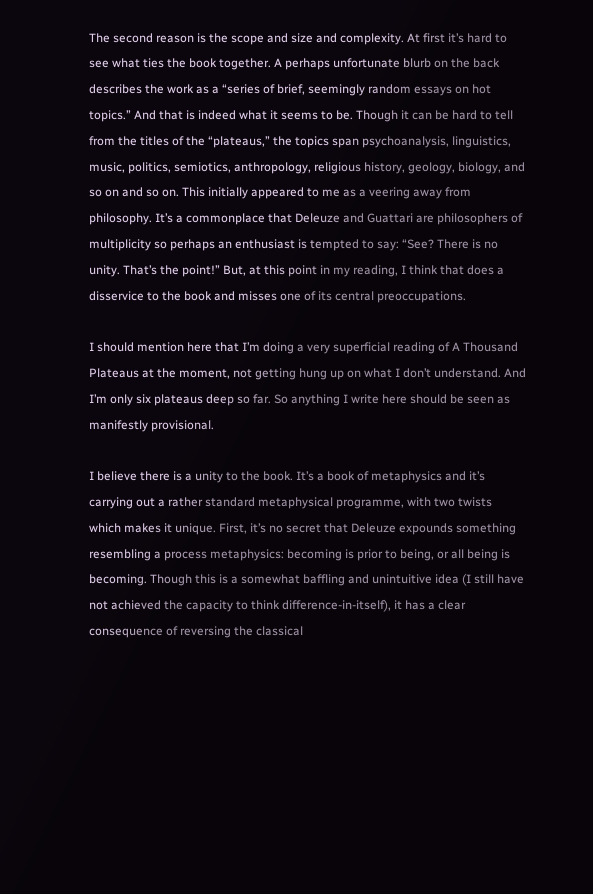The second reason is the scope and size and complexity. At first it’s hard to see what ties the book together. A perhaps unfortunate blurb on the back describes the work as a “series of brief, seemingly random essays on hot topics.” And that is indeed what it seems to be. Though it can be hard to tell from the titles of the “plateaus,” the topics span psychoanalysis, linguistics, music, politics, semiotics, anthropology, religious history, geology, biology, and so on and so on. This initially appeared to me as a veering away from philosophy. It’s a commonplace that Deleuze and Guattari are philosophers of multiplicity so perhaps an enthusiast is tempted to say: “See? There is no unity. That’s the point!” But, at this point in my reading, I think that does a disservice to the book and misses one of its central preoccupations.

I should mention here that I’m doing a very superficial reading of A Thousand Plateaus at the moment, not getting hung up on what I don’t understand. And I’m only six plateaus deep so far. So anything I write here should be seen as manifestly provisional.

I believe there is a unity to the book. It’s a book of metaphysics and it’s carrying out a rather standard metaphysical programme, with two twists which makes it unique. First, it’s no secret that Deleuze expounds something resembling a process metaphysics: becoming is prior to being, or all being is becoming. Though this is a somewhat baffling and unintuitive idea (I still have not achieved the capacity to think difference-in-itself), it has a clear consequence of reversing the classical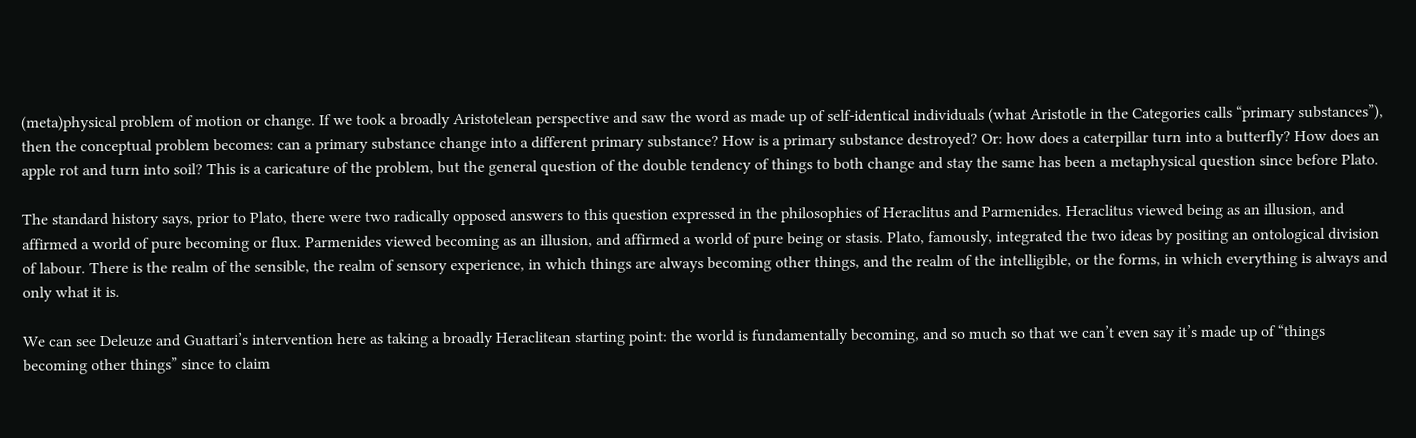(meta)physical problem of motion or change. If we took a broadly Aristotelean perspective and saw the word as made up of self-identical individuals (what Aristotle in the Categories calls “primary substances”), then the conceptual problem becomes: can a primary substance change into a different primary substance? How is a primary substance destroyed? Or: how does a caterpillar turn into a butterfly? How does an apple rot and turn into soil? This is a caricature of the problem, but the general question of the double tendency of things to both change and stay the same has been a metaphysical question since before Plato.

The standard history says, prior to Plato, there were two radically opposed answers to this question expressed in the philosophies of Heraclitus and Parmenides. Heraclitus viewed being as an illusion, and affirmed a world of pure becoming or flux. Parmenides viewed becoming as an illusion, and affirmed a world of pure being or stasis. Plato, famously, integrated the two ideas by positing an ontological division of labour. There is the realm of the sensible, the realm of sensory experience, in which things are always becoming other things, and the realm of the intelligible, or the forms, in which everything is always and only what it is.

We can see Deleuze and Guattari’s intervention here as taking a broadly Heraclitean starting point: the world is fundamentally becoming, and so much so that we can’t even say it’s made up of “things becoming other things” since to claim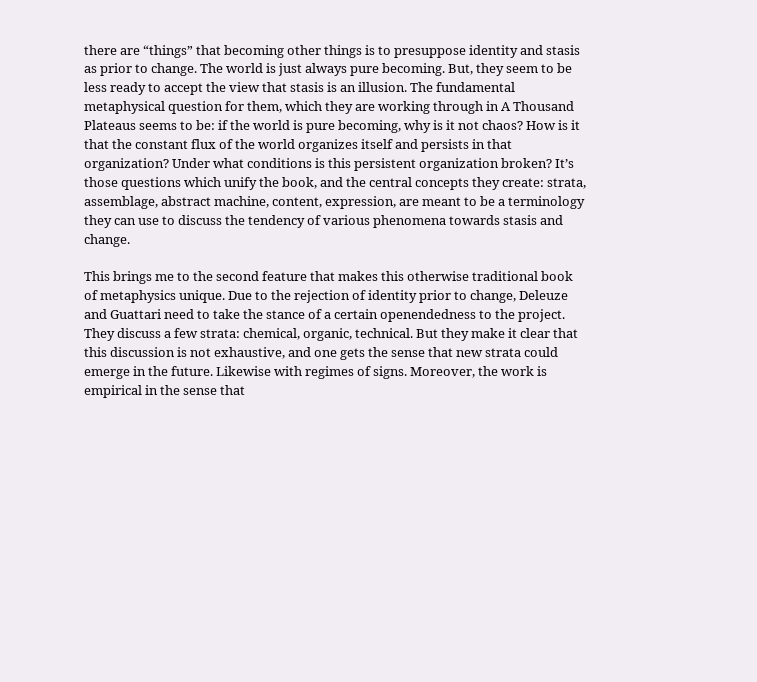there are “things” that becoming other things is to presuppose identity and stasis as prior to change. The world is just always pure becoming. But, they seem to be less ready to accept the view that stasis is an illusion. The fundamental metaphysical question for them, which they are working through in A Thousand Plateaus seems to be: if the world is pure becoming, why is it not chaos? How is it that the constant flux of the world organizes itself and persists in that organization? Under what conditions is this persistent organization broken? It’s those questions which unify the book, and the central concepts they create: strata, assemblage, abstract machine, content, expression, are meant to be a terminology they can use to discuss the tendency of various phenomena towards stasis and change.

This brings me to the second feature that makes this otherwise traditional book of metaphysics unique. Due to the rejection of identity prior to change, Deleuze and Guattari need to take the stance of a certain openendedness to the project. They discuss a few strata: chemical, organic, technical. But they make it clear that this discussion is not exhaustive, and one gets the sense that new strata could emerge in the future. Likewise with regimes of signs. Moreover, the work is empirical in the sense that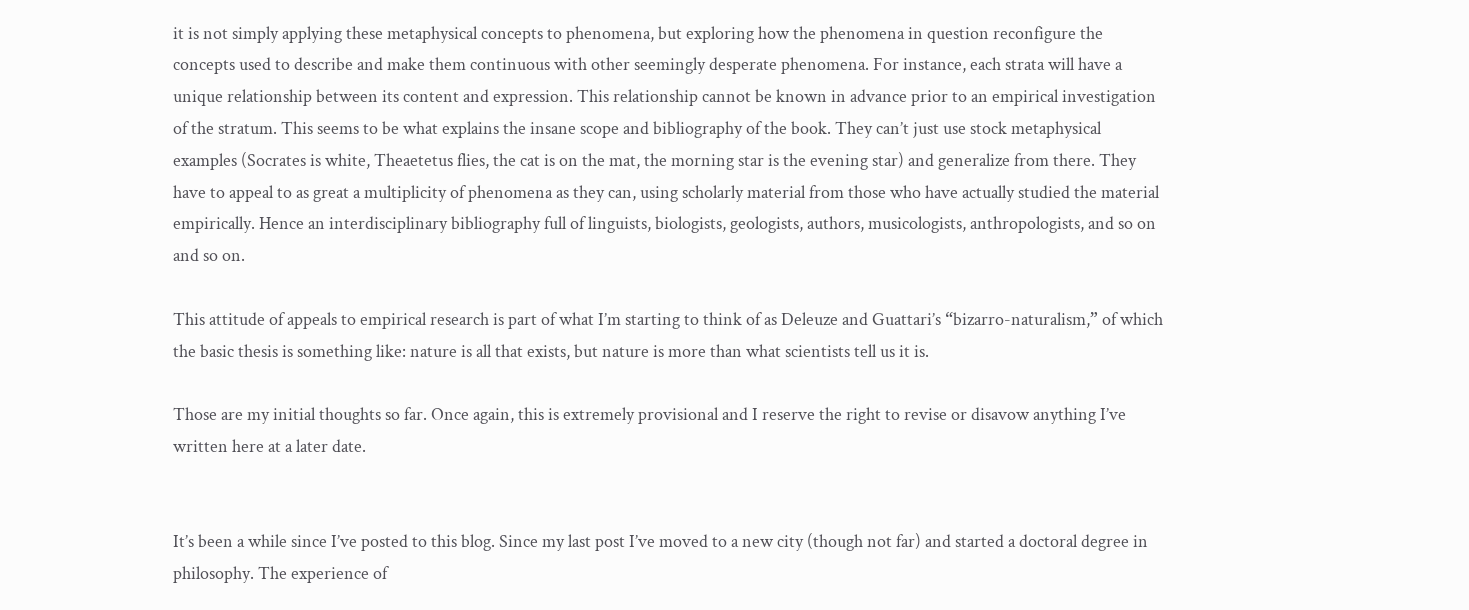it is not simply applying these metaphysical concepts to phenomena, but exploring how the phenomena in question reconfigure the concepts used to describe and make them continuous with other seemingly desperate phenomena. For instance, each strata will have a unique relationship between its content and expression. This relationship cannot be known in advance prior to an empirical investigation of the stratum. This seems to be what explains the insane scope and bibliography of the book. They can’t just use stock metaphysical examples (Socrates is white, Theaetetus flies, the cat is on the mat, the morning star is the evening star) and generalize from there. They have to appeal to as great a multiplicity of phenomena as they can, using scholarly material from those who have actually studied the material empirically. Hence an interdisciplinary bibliography full of linguists, biologists, geologists, authors, musicologists, anthropologists, and so on and so on.

This attitude of appeals to empirical research is part of what I’m starting to think of as Deleuze and Guattari’s “bizarro-naturalism,” of which the basic thesis is something like: nature is all that exists, but nature is more than what scientists tell us it is.

Those are my initial thoughts so far. Once again, this is extremely provisional and I reserve the right to revise or disavow anything I’ve written here at a later date.


It’s been a while since I’ve posted to this blog. Since my last post I’ve moved to a new city (though not far) and started a doctoral degree in philosophy. The experience of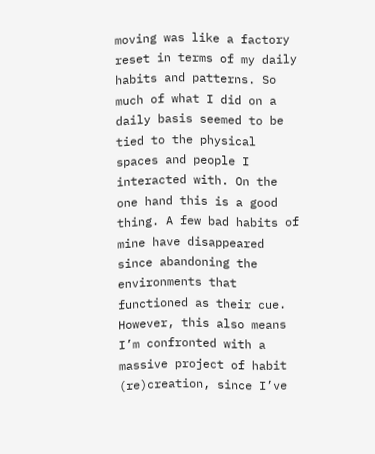moving was like a factory reset in terms of my daily habits and patterns. So much of what I did on a daily basis seemed to be tied to the physical spaces and people I interacted with. On the one hand this is a good thing. A few bad habits of mine have disappeared since abandoning the environments that functioned as their cue. However, this also means I’m confronted with a massive project of habit (re)creation, since I’ve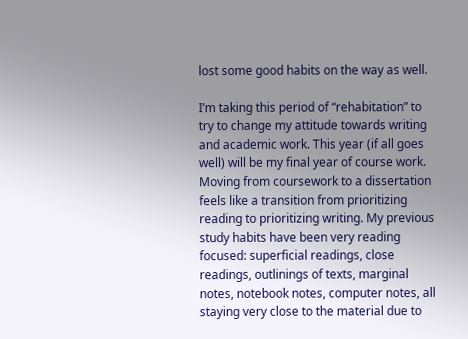lost some good habits on the way as well.

I’m taking this period of “rehabitation” to try to change my attitude towards writing and academic work. This year (if all goes well) will be my final year of course work. Moving from coursework to a dissertation feels like a transition from prioritizing reading to prioritizing writing. My previous study habits have been very reading focused: superficial readings, close readings, outlinings of texts, marginal notes, notebook notes, computer notes, all staying very close to the material due to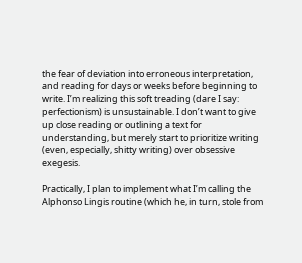the fear of deviation into erroneous interpretation, and reading for days or weeks before beginning to write. I’m realizing this soft treading (dare I say: perfectionism) is unsustainable. I don’t want to give up close reading or outlining a text for understanding, but merely start to prioritize writing (even, especially, shitty writing) over obsessive exegesis.

Practically, I plan to implement what I’m calling the Alphonso Lingis routine (which he, in turn, stole from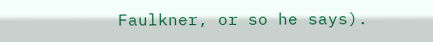Faulkner, or so he says).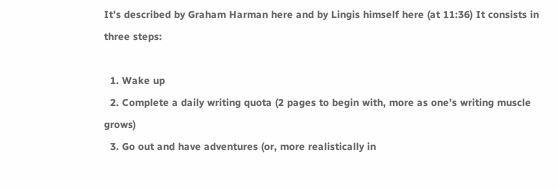It’s described by Graham Harman here and by Lingis himself here (at 11:36) It consists in three steps:

  1. Wake up
  2. Complete a daily writing quota (2 pages to begin with, more as one’s writing muscle grows)
  3. Go out and have adventures (or, more realistically in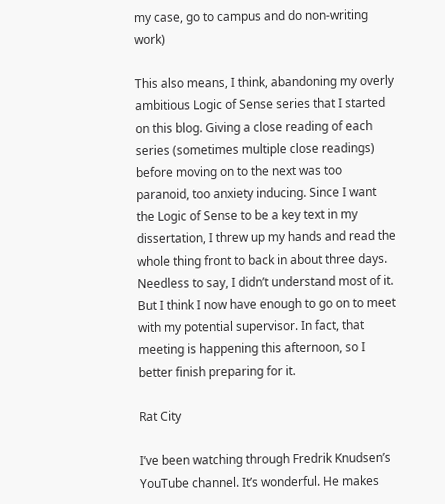my case, go to campus and do non-writing work)

This also means, I think, abandoning my overly ambitious Logic of Sense series that I started on this blog. Giving a close reading of each series (sometimes multiple close readings) before moving on to the next was too paranoid, too anxiety inducing. Since I want the Logic of Sense to be a key text in my dissertation, I threw up my hands and read the whole thing front to back in about three days. Needless to say, I didn’t understand most of it. But I think I now have enough to go on to meet with my potential supervisor. In fact, that meeting is happening this afternoon, so I better finish preparing for it.

Rat City

I’ve been watching through Fredrik Knudsen’s YouTube channel. It’s wonderful. He makes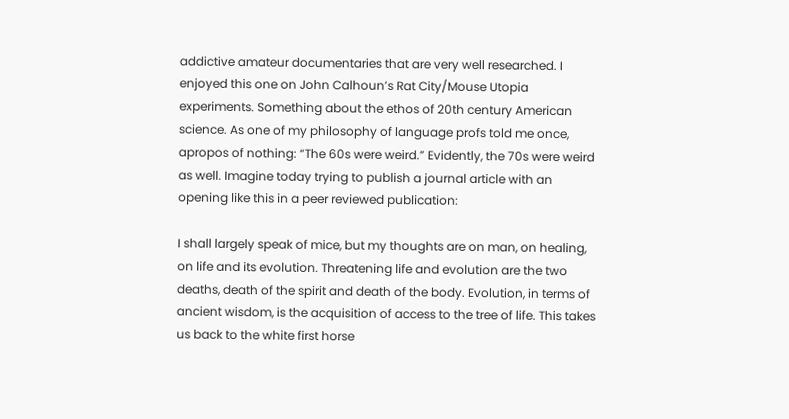addictive amateur documentaries that are very well researched. I enjoyed this one on John Calhoun’s Rat City/Mouse Utopia experiments. Something about the ethos of 20th century American science. As one of my philosophy of language profs told me once, apropos of nothing: “The 60s were weird.” Evidently, the 70s were weird as well. Imagine today trying to publish a journal article with an opening like this in a peer reviewed publication:

I shall largely speak of mice, but my thoughts are on man, on healing, on life and its evolution. Threatening life and evolution are the two deaths, death of the spirit and death of the body. Evolution, in terms of ancient wisdom, is the acquisition of access to the tree of life. This takes us back to the white first horse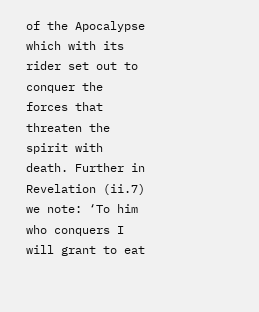of the Apocalypse which with its rider set out to conquer the forces that threaten the spirit with death. Further in Revelation (ii.7) we note: ‘To him who conquers I will grant to eat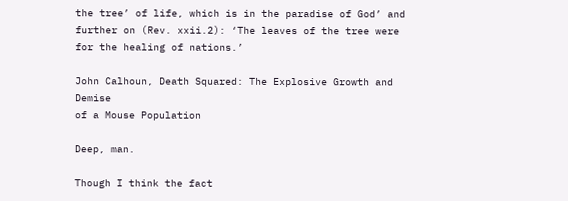the tree’ of life, which is in the paradise of God’ and further on (Rev. xxii.2): ‘The leaves of the tree were for the healing of nations.’

John Calhoun, Death Squared: The Explosive Growth and Demise
of a Mouse Population

Deep, man.

Though I think the fact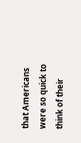that Americans were so quick to think of their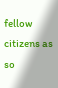fellow citizens as so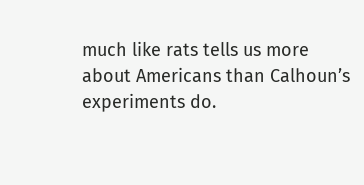much like rats tells us more about Americans than Calhoun’s experiments do.